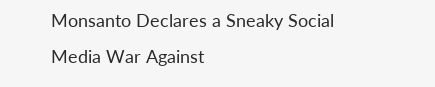Monsanto Declares a Sneaky Social Media War Against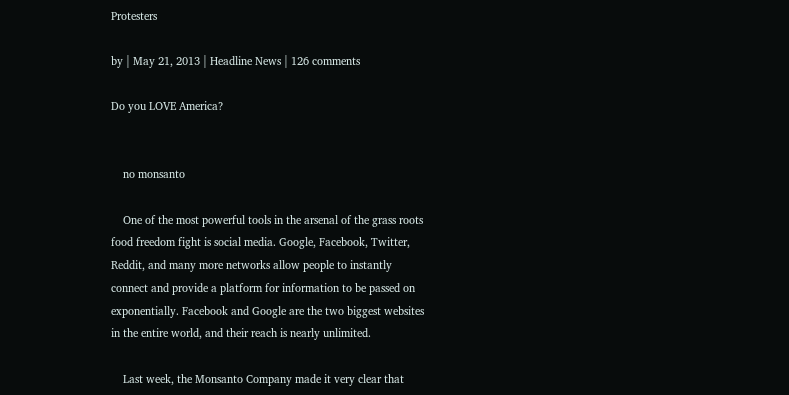Protesters

by | May 21, 2013 | Headline News | 126 comments

Do you LOVE America?


    no monsanto

    One of the most powerful tools in the arsenal of the grass roots food freedom fight is social media. Google, Facebook, Twitter, Reddit, and many more networks allow people to instantly connect and provide a platform for information to be passed on exponentially. Facebook and Google are the two biggest websites in the entire world, and their reach is nearly unlimited.

    Last week, the Monsanto Company made it very clear that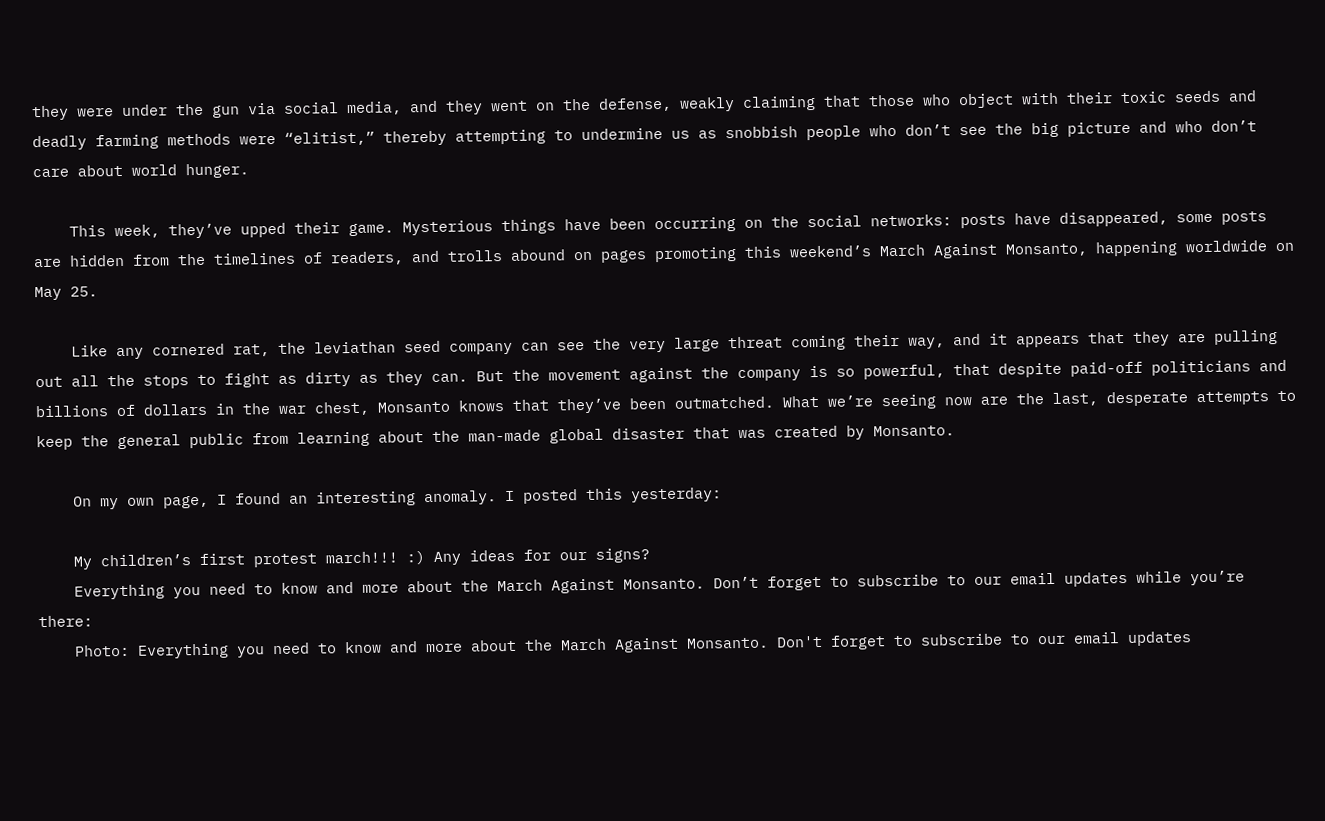they were under the gun via social media, and they went on the defense, weakly claiming that those who object with their toxic seeds and deadly farming methods were “elitist,” thereby attempting to undermine us as snobbish people who don’t see the big picture and who don’t care about world hunger.

    This week, they’ve upped their game. Mysterious things have been occurring on the social networks: posts have disappeared, some posts are hidden from the timelines of readers, and trolls abound on pages promoting this weekend’s March Against Monsanto, happening worldwide on May 25.

    Like any cornered rat, the leviathan seed company can see the very large threat coming their way, and it appears that they are pulling out all the stops to fight as dirty as they can. But the movement against the company is so powerful, that despite paid-off politicians and billions of dollars in the war chest, Monsanto knows that they’ve been outmatched. What we’re seeing now are the last, desperate attempts to keep the general public from learning about the man-made global disaster that was created by Monsanto.

    On my own page, I found an interesting anomaly. I posted this yesterday:

    My children’s first protest march!!! :) Any ideas for our signs?
    Everything you need to know and more about the March Against Monsanto. Don’t forget to subscribe to our email updates while you’re there:
    Photo: Everything you need to know and more about the March Against Monsanto. Don't forget to subscribe to our email updates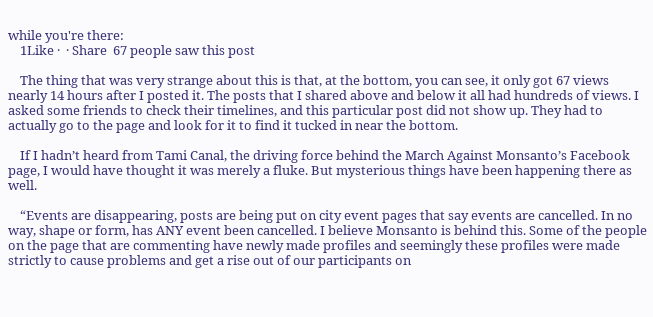while you're there:
    1Like ·  · Share  67 people saw this post

    The thing that was very strange about this is that, at the bottom, you can see, it only got 67 views nearly 14 hours after I posted it. The posts that I shared above and below it all had hundreds of views. I asked some friends to check their timelines, and this particular post did not show up. They had to actually go to the page and look for it to find it tucked in near the bottom.

    If I hadn’t heard from Tami Canal, the driving force behind the March Against Monsanto’s Facebook page, I would have thought it was merely a fluke. But mysterious things have been happening there as well.

    “Events are disappearing, posts are being put on city event pages that say events are cancelled. In no way, shape or form, has ANY event been cancelled. I believe Monsanto is behind this. Some of the people on the page that are commenting have newly made profiles and seemingly these profiles were made strictly to cause problems and get a rise out of our participants on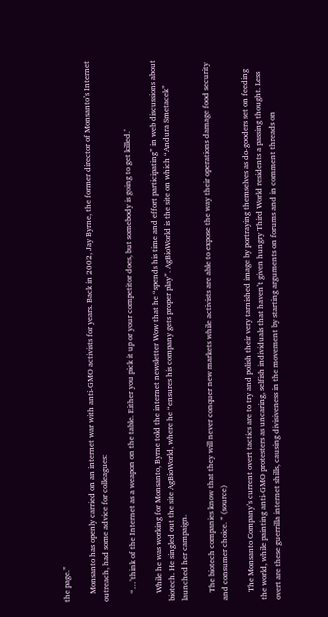the page.”

    Monsanto has openly carried on an internet war with anti-GMO activists for years. Back in 2002, Jay Byrne, the former director of Monsanto’s Internet outreach, had some advice for colleagues:

    “…’think of the Internet as a weapon on the table. Either you pick it up or your competitor does, but somebody is going to get killed.’

    While he was working for Monsanto, Byrne told the internet newsletter Wow that he “spends his time and effort participating” in web discussions about biotech. He singled out the site AgBioWorld, where he “ensures his company gets proper play”. AgBioWorld is the site on which “Andura Smetacek” launched her campaign.

    The biotech companies know that they will never conquer new markets while activists are able to expose the way their operations damage food security and consumer choice. ” (source)

    The Monsanto Company’s current overt tactics are to try and polish their very tarnished image by portraying themselves as do-gooders set on feeding the world, while painting anti-GMO protesters as uncaring, selfish individuals that haven’t given hungry Third World residents a passing thought. Less overt are these guerrilla internet shills, causing divisiveness in the movement by starting arguments on forums and in comment threads on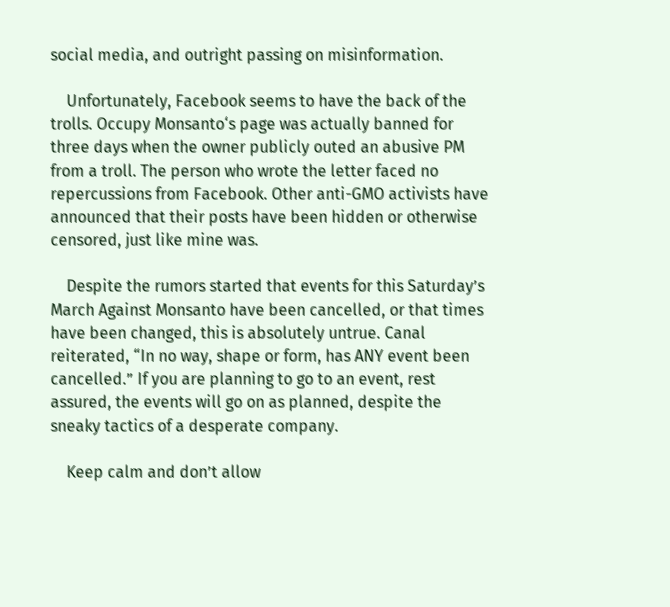social media, and outright passing on misinformation.

    Unfortunately, Facebook seems to have the back of the trolls. Occupy Monsanto‘s page was actually banned for three days when the owner publicly outed an abusive PM from a troll. The person who wrote the letter faced no repercussions from Facebook. Other anti-GMO activists have announced that their posts have been hidden or otherwise censored, just like mine was.

    Despite the rumors started that events for this Saturday’s March Against Monsanto have been cancelled, or that times have been changed, this is absolutely untrue. Canal reiterated, “In no way, shape or form, has ANY event been cancelled.” If you are planning to go to an event, rest assured, the events will go on as planned, despite the sneaky tactics of a desperate company.

    Keep calm and don’t allow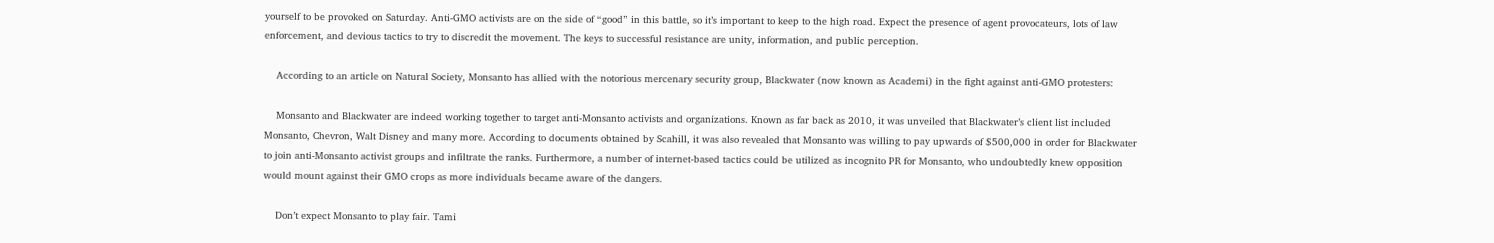yourself to be provoked on Saturday. Anti-GMO activists are on the side of “good” in this battle, so it’s important to keep to the high road. Expect the presence of agent provocateurs, lots of law enforcement, and devious tactics to try to discredit the movement. The keys to successful resistance are unity, information, and public perception.

    According to an article on Natural Society, Monsanto has allied with the notorious mercenary security group, Blackwater (now known as Academi) in the fight against anti-GMO protesters:

    Monsanto and Blackwater are indeed working together to target anti-Monsanto activists and organizations. Known as far back as 2010, it was unveiled that Blackwater’s client list included Monsanto, Chevron, Walt Disney and many more. According to documents obtained by Scahill, it was also revealed that Monsanto was willing to pay upwards of $500,000 in order for Blackwater to join anti-Monsanto activist groups and infiltrate the ranks. Furthermore, a number of internet-based tactics could be utilized as incognito PR for Monsanto, who undoubtedly knew opposition would mount against their GMO crops as more individuals became aware of the dangers.

    Don’t expect Monsanto to play fair. Tami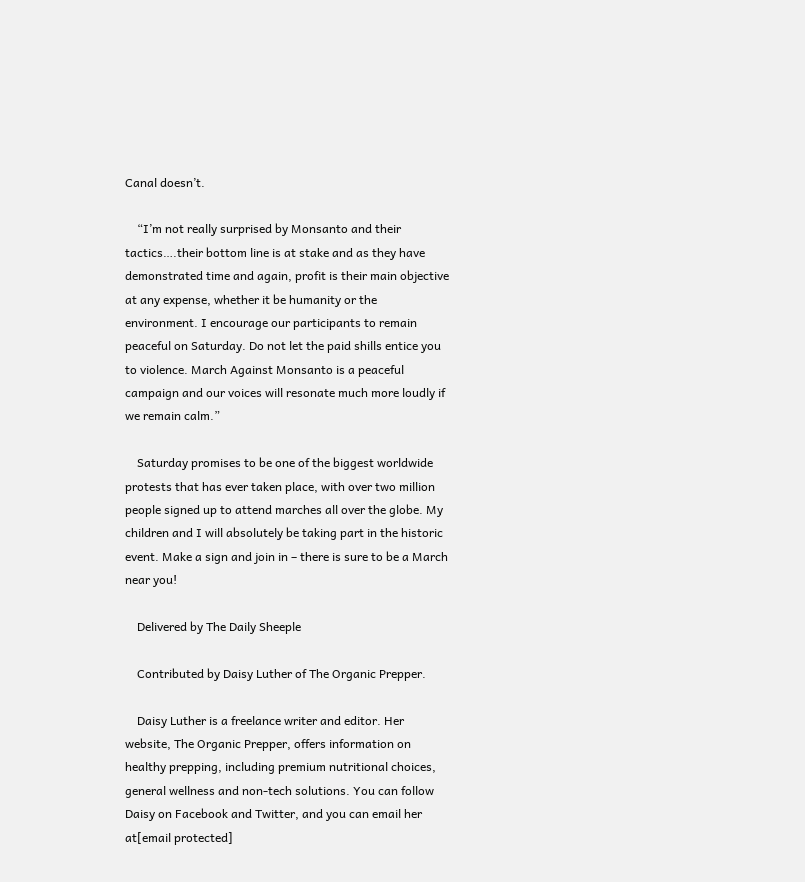Canal doesn’t.

    “I’m not really surprised by Monsanto and their tactics….their bottom line is at stake and as they have demonstrated time and again, profit is their main objective at any expense, whether it be humanity or the environment. I encourage our participants to remain peaceful on Saturday. Do not let the paid shills entice you to violence. March Against Monsanto is a peaceful campaign and our voices will resonate much more loudly if we remain calm.”

    Saturday promises to be one of the biggest worldwide protests that has ever taken place, with over two million people signed up to attend marches all over the globe. My children and I will absolutely be taking part in the historic event. Make a sign and join in – there is sure to be a March near you!

    Delivered by The Daily Sheeple

    Contributed by Daisy Luther of The Organic Prepper.

    Daisy Luther is a freelance writer and editor. Her website, The Organic Prepper, offers information on healthy prepping, including premium nutritional choices, general wellness and non-tech solutions. You can follow Daisy on Facebook and Twitter, and you can email her at[email protected]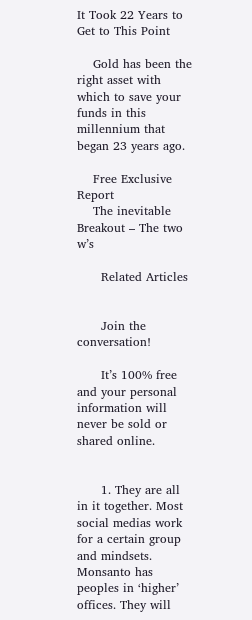It Took 22 Years to Get to This Point

    Gold has been the right asset with which to save your funds in this millennium that began 23 years ago.

    Free Exclusive Report
    The inevitable Breakout – The two w’s

      Related Articles


      Join the conversation!

      It’s 100% free and your personal information will never be sold or shared online.


      1. They are all in it together. Most social medias work for a certain group and mindsets. Monsanto has peoples in ‘higher’ offices. They will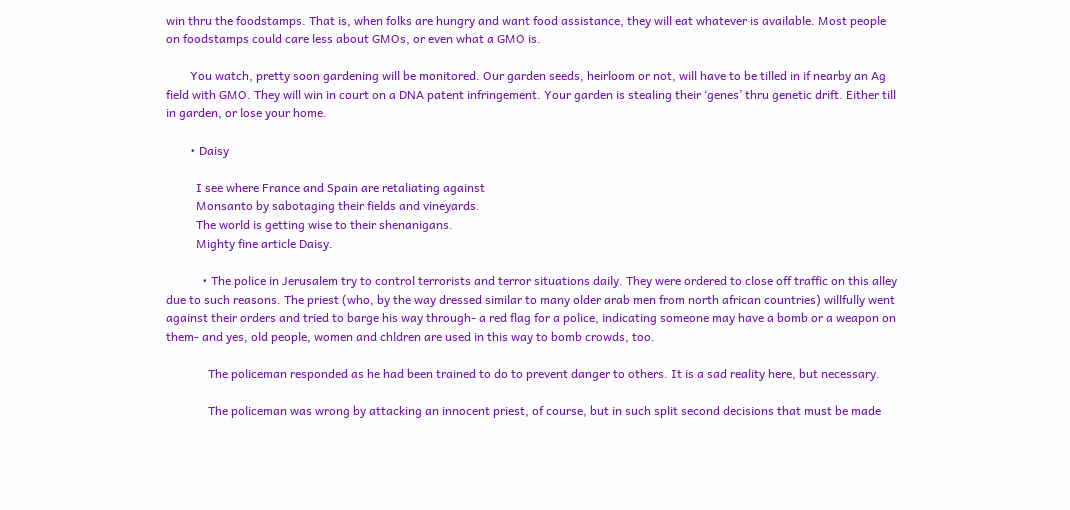win thru the foodstamps. That is, when folks are hungry and want food assistance, they will eat whatever is available. Most people on foodstamps could care less about GMOs, or even what a GMO is.

        You watch, pretty soon gardening will be monitored. Our garden seeds, heirloom or not, will have to be tilled in if nearby an Ag field with GMO. They will win in court on a DNA patent infringement. Your garden is stealing their ‘genes’ thru genetic drift. Either till in garden, or lose your home.

        • Daisy

          I see where France and Spain are retaliating against
          Monsanto by sabotaging their fields and vineyards.
          The world is getting wise to their shenanigans.
          Mighty fine article Daisy.

            • The police in Jerusalem try to control terrorists and terror situations daily. They were ordered to close off traffic on this alley due to such reasons. The priest (who, by the way dressed similar to many older arab men from north african countries) willfully went against their orders and tried to barge his way through- a red flag for a police, indicating someone may have a bomb or a weapon on them- and yes, old people, women and chldren are used in this way to bomb crowds, too.

              The policeman responded as he had been trained to do to prevent danger to others. It is a sad reality here, but necessary.

              The policeman was wrong by attacking an innocent priest, of course, but in such split second decisions that must be made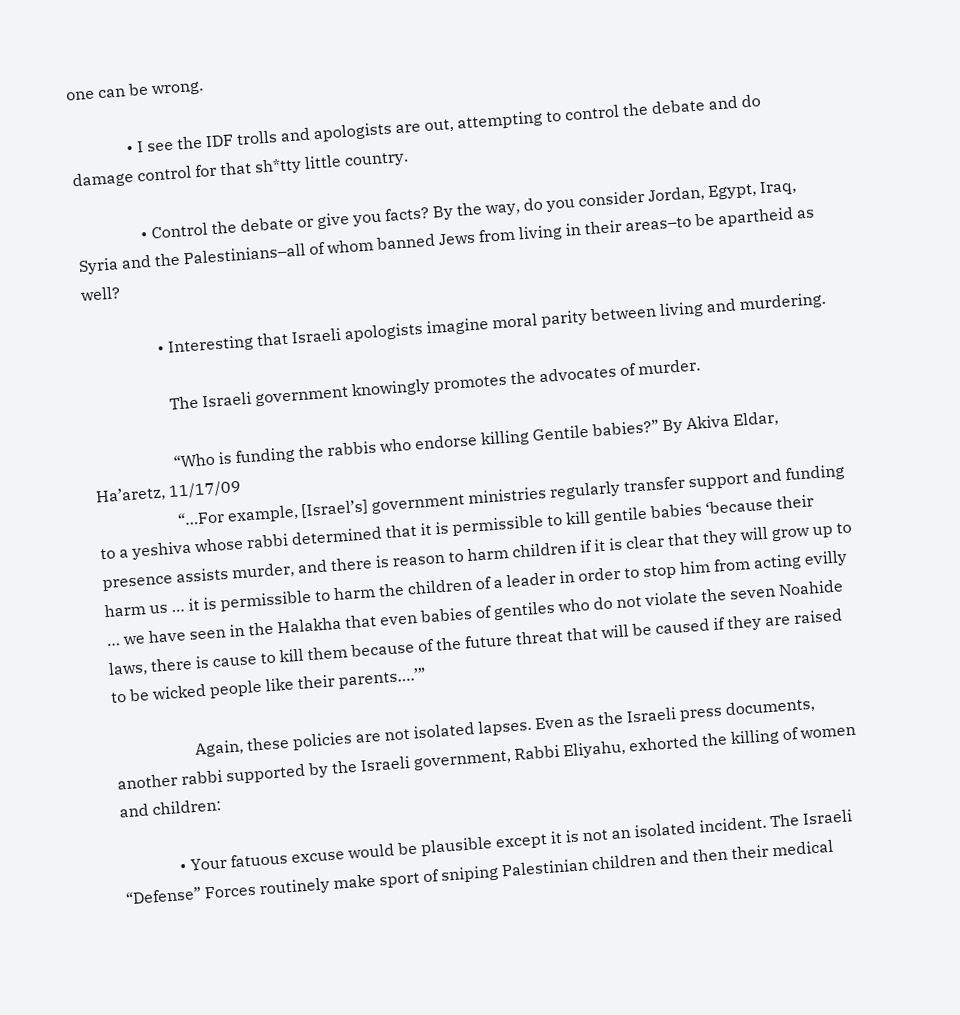one can be wrong.

              • I see the IDF trolls and apologists are out, attempting to control the debate and do damage control for that sh*tty little country.

                • Control the debate or give you facts? By the way, do you consider Jordan, Egypt, Iraq, Syria and the Palestinians–all of whom banned Jews from living in their areas–to be apartheid as well?

                  • Interesting that Israeli apologists imagine moral parity between living and murdering.

                    The Israeli government knowingly promotes the advocates of murder.

                    “Who is funding the rabbis who endorse killing Gentile babies?” By Akiva Eldar, Ha’aretz, 11/17/09
                    “…For example, [Israel’s] government ministries regularly transfer support and funding to a yeshiva whose rabbi determined that it is permissible to kill gentile babies ‘because their presence assists murder, and there is reason to harm children if it is clear that they will grow up to harm us … it is permissible to harm the children of a leader in order to stop him from acting evilly … we have seen in the Halakha that even babies of gentiles who do not violate the seven Noahide laws, there is cause to kill them because of the future threat that will be caused if they are raised to be wicked people like their parents….’”

                    Again, these policies are not isolated lapses. Even as the Israeli press documents, another rabbi supported by the Israeli government, Rabbi Eliyahu, exhorted the killing of women and children:

              • Your fatuous excuse would be plausible except it is not an isolated incident. The Israeli “Defense” Forces routinely make sport of sniping Palestinian children and then their medical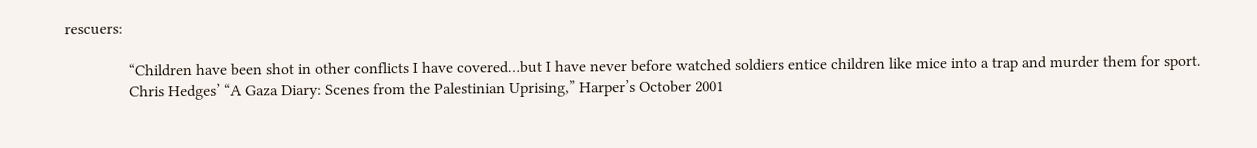rescuers:

                “Children have been shot in other conflicts I have covered…but I have never before watched soldiers entice children like mice into a trap and murder them for sport.
                Chris Hedges’ “A Gaza Diary: Scenes from the Palestinian Uprising,” Harper’s October 2001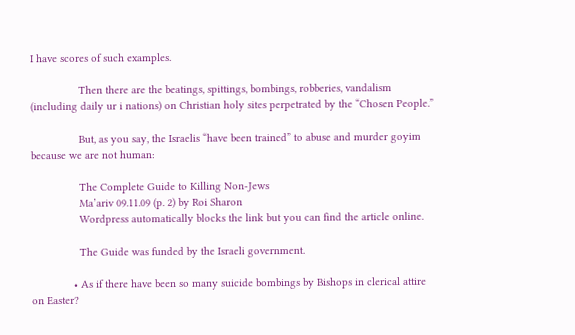I have scores of such examples.

                Then there are the beatings, spittings, bombings, robberies, vandalism (including daily ur i nations) on Christian holy sites perpetrated by the “Chosen People.”

                But, as you say, the Israelis “have been trained” to abuse and murder goyim because we are not human:

                The Complete Guide to Killing Non-Jews
                Ma’ariv 09.11.09 (p. 2) by Roi Sharon
                Wordpress automatically blocks the link but you can find the article online.

                The Guide was funded by the Israeli government.

              • As if there have been so many suicide bombings by Bishops in clerical attire on Easter?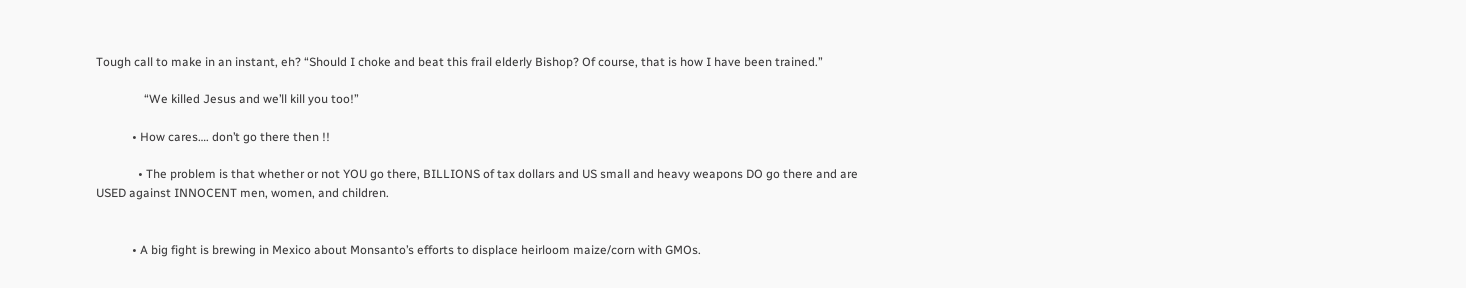Tough call to make in an instant, eh? “Should I choke and beat this frail elderly Bishop? Of course, that is how I have been trained.”

                “We killed Jesus and we’ll kill you too!”

            • How cares…. don’t go there then !!

              • The problem is that whether or not YOU go there, BILLIONS of tax dollars and US small and heavy weapons DO go there and are USED against INNOCENT men, women, and children.


            • A big fight is brewing in Mexico about Monsanto’s efforts to displace heirloom maize/corn with GMOs.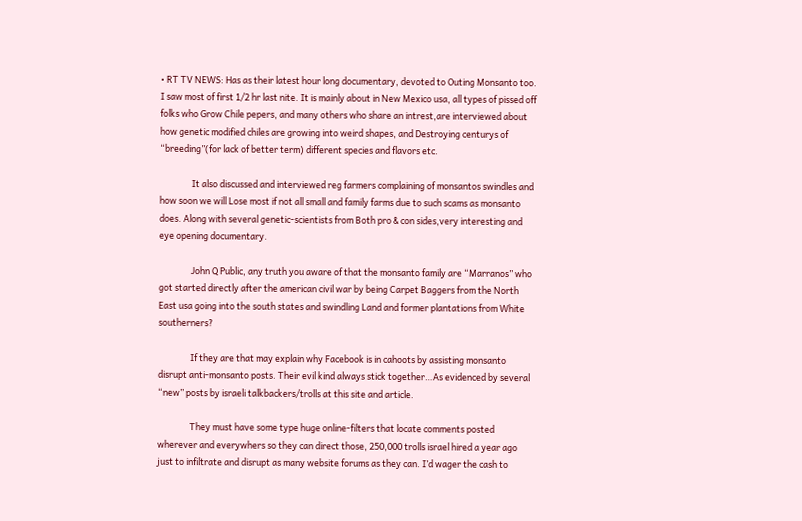• RT TV NEWS: Has as their latest hour long documentary, devoted to Outing Monsanto too. I saw most of first 1/2 hr last nite. It is mainly about in New Mexico usa, all types of pissed off folks who Grow Chile pepers, and many others who share an intrest,are interviewed about how genetic modified chiles are growing into weird shapes, and Destroying centurys of “breeding”(for lack of better term) different species and flavors etc.

                It also discussed and interviewed reg farmers complaining of monsantos swindles and how soon we will Lose most if not all small and family farms due to such scams as monsanto does. Along with several genetic-scientists from Both pro & con sides,very interesting and eye opening documentary.

                John Q Public, any truth you aware of that the monsanto family are “Marranos” who got started directly after the american civil war by being Carpet Baggers from the North East usa going into the south states and swindling Land and former plantations from White southerners?

                If they are that may explain why Facebook is in cahoots by assisting monsanto disrupt anti-monsanto posts. Their evil kind always stick together…As evidenced by several “new” posts by israeli talkbackers/trolls at this site and article.

                They must have some type huge online-filters that locate comments posted wherever and everywhers so they can direct those, 250,000 trolls israel hired a year ago just to infiltrate and disrupt as many website forums as they can. I’d wager the cash to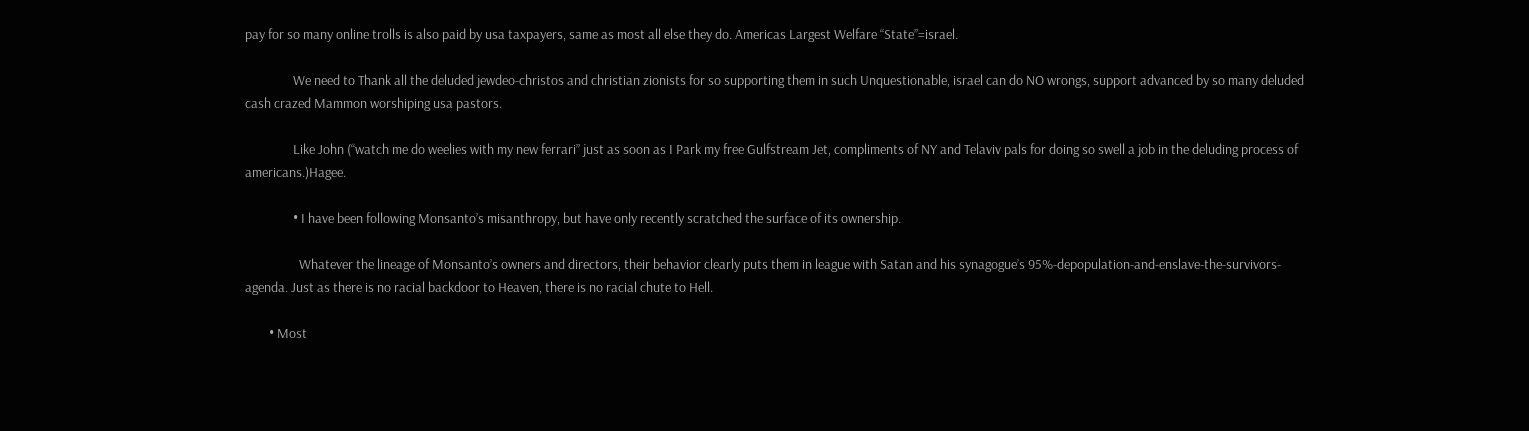pay for so many online trolls is also paid by usa taxpayers, same as most all else they do. Americas Largest Welfare “State”=israel.

                We need to Thank all the deluded jewdeo-christos and christian zionists for so supporting them in such Unquestionable, israel can do NO wrongs, support advanced by so many deluded cash crazed Mammon worshiping usa pastors.

                Like John (“watch me do weelies with my new ferrari” just as soon as I Park my free Gulfstream Jet, compliments of NY and Telaviv pals for doing so swell a job in the deluding process of americans.)Hagee.

                • I have been following Monsanto’s misanthropy, but have only recently scratched the surface of its ownership.

                  Whatever the lineage of Monsanto’s owners and directors, their behavior clearly puts them in league with Satan and his synagogue’s 95%-depopulation-and-enslave-the-survivors-agenda. Just as there is no racial backdoor to Heaven, there is no racial chute to Hell.

        • Most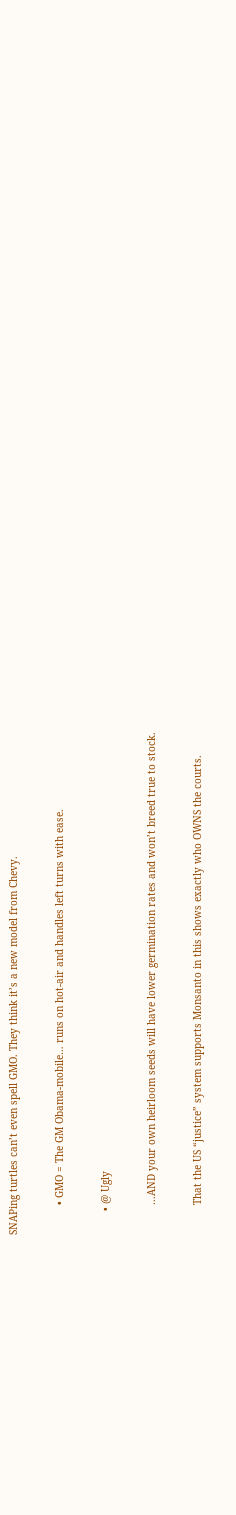SNAPing turtles can’t even spell GMO. They think it’s a new model from Chevy.

          • GMO = The GM Obama-mobile… runs on hot-air and handles left turns with ease.

        • @ Ugly

          …AND your own heirloom seeds will have lower germination rates and won’t breed true to stock.

          That the US “justice” system supports Monsanto in this shows exactly who OWNS the courts.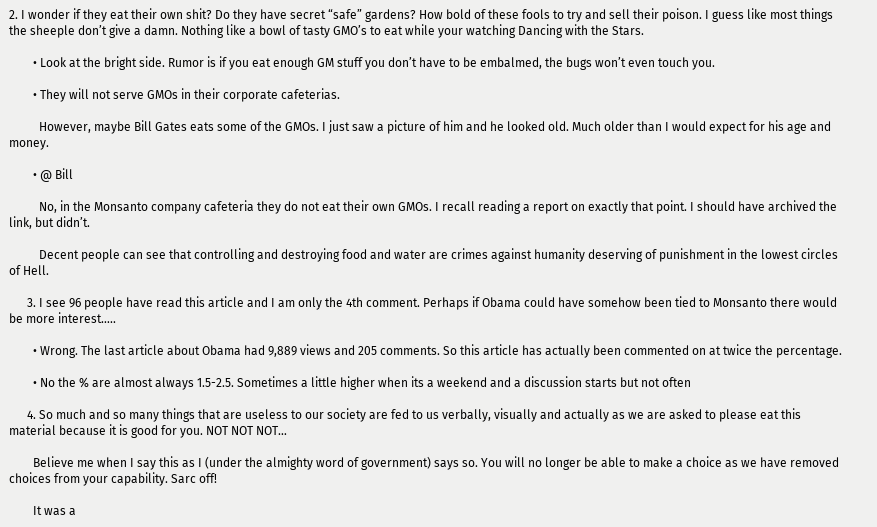2. I wonder if they eat their own shit? Do they have secret “safe” gardens? How bold of these fools to try and sell their poison. I guess like most things the sheeple don’t give a damn. Nothing like a bowl of tasty GMO’s to eat while your watching Dancing with the Stars.

        • Look at the bright side. Rumor is if you eat enough GM stuff you don’t have to be embalmed, the bugs won’t even touch you.

        • They will not serve GMOs in their corporate cafeterias.

          However, maybe Bill Gates eats some of the GMOs. I just saw a picture of him and he looked old. Much older than I would expect for his age and money.

        • @ Bill

          No, in the Monsanto company cafeteria they do not eat their own GMOs. I recall reading a report on exactly that point. I should have archived the link, but didn’t.

          Decent people can see that controlling and destroying food and water are crimes against humanity deserving of punishment in the lowest circles of Hell.

      3. I see 96 people have read this article and I am only the 4th comment. Perhaps if Obama could have somehow been tied to Monsanto there would be more interest…..

        • Wrong. The last article about Obama had 9,889 views and 205 comments. So this article has actually been commented on at twice the percentage.

        • No the % are almost always 1.5-2.5. Sometimes a little higher when its a weekend and a discussion starts but not often

      4. So much and so many things that are useless to our society are fed to us verbally, visually and actually as we are asked to please eat this material because it is good for you. NOT NOT NOT…

        Believe me when I say this as I (under the almighty word of government) says so. You will no longer be able to make a choice as we have removed choices from your capability. Sarc off!

        It was a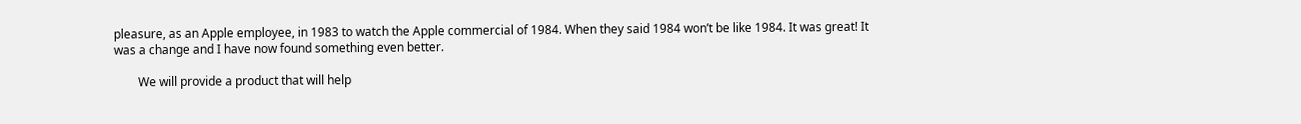pleasure, as an Apple employee, in 1983 to watch the Apple commercial of 1984. When they said 1984 won’t be like 1984. It was great! It was a change and I have now found something even better.

        We will provide a product that will help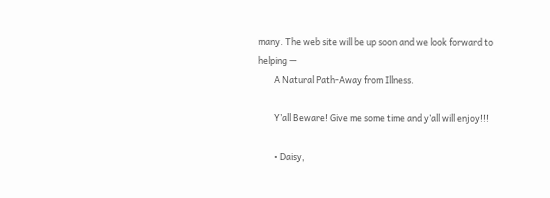many. The web site will be up soon and we look forward to helping —
        A Natural Path-Away from Illness.

        Y’all Beware! Give me some time and y’all will enjoy!!!

        • Daisy,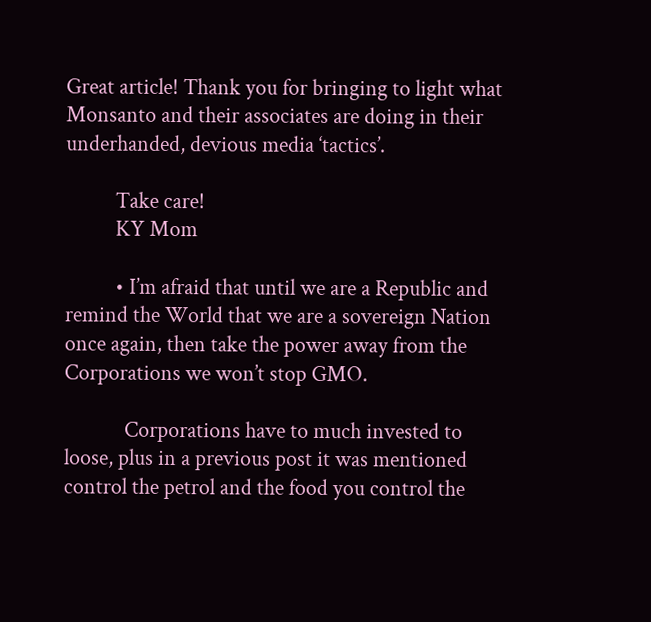Great article! Thank you for bringing to light what Monsanto and their associates are doing in their underhanded, devious media ‘tactics’.

          Take care!
          KY Mom

          • I’m afraid that until we are a Republic and remind the World that we are a sovereign Nation once again, then take the power away from the Corporations we won’t stop GMO.

            Corporations have to much invested to loose, plus in a previous post it was mentioned control the petrol and the food you control the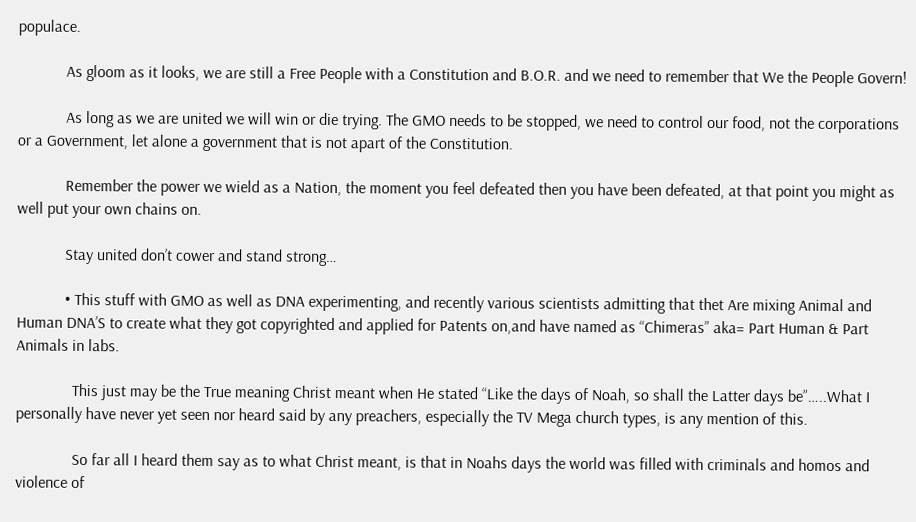populace.

            As gloom as it looks, we are still a Free People with a Constitution and B.O.R. and we need to remember that We the People Govern!

            As long as we are united we will win or die trying. The GMO needs to be stopped, we need to control our food, not the corporations or a Government, let alone a government that is not apart of the Constitution.

            Remember the power we wield as a Nation, the moment you feel defeated then you have been defeated, at that point you might as well put your own chains on.

            Stay united don’t cower and stand strong…

            • This stuff with GMO as well as DNA experimenting, and recently various scientists admitting that thet Are mixing Animal and Human DNA’S to create what they got copyrighted and applied for Patents on,and have named as “Chimeras” aka= Part Human & Part Animals in labs.

              This just may be the True meaning Christ meant when He stated “Like the days of Noah, so shall the Latter days be”…..What I personally have never yet seen nor heard said by any preachers, especially the TV Mega church types, is any mention of this.

              So far all I heard them say as to what Christ meant, is that in Noahs days the world was filled with criminals and homos and violence of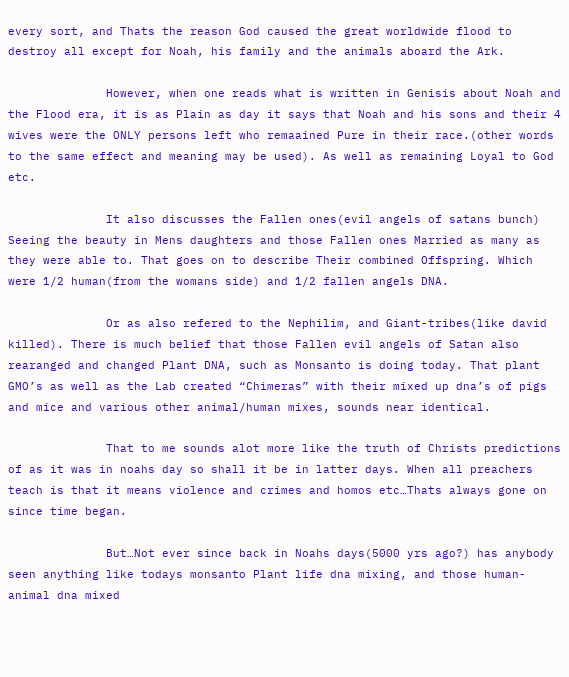every sort, and Thats the reason God caused the great worldwide flood to destroy all except for Noah, his family and the animals aboard the Ark.

              However, when one reads what is written in Genisis about Noah and the Flood era, it is as Plain as day it says that Noah and his sons and their 4 wives were the ONLY persons left who remaained Pure in their race.(other words to the same effect and meaning may be used). As well as remaining Loyal to God etc.

              It also discusses the Fallen ones(evil angels of satans bunch) Seeing the beauty in Mens daughters and those Fallen ones Married as many as they were able to. That goes on to describe Their combined Offspring. Which were 1/2 human(from the womans side) and 1/2 fallen angels DNA.

              Or as also refered to the Nephilim, and Giant-tribes(like david killed). There is much belief that those Fallen evil angels of Satan also rearanged and changed Plant DNA, such as Monsanto is doing today. That plant GMO’s as well as the Lab created “Chimeras” with their mixed up dna’s of pigs and mice and various other animal/human mixes, sounds near identical.

              That to me sounds alot more like the truth of Christs predictions of as it was in noahs day so shall it be in latter days. When all preachers teach is that it means violence and crimes and homos etc…Thats always gone on since time began.

              But…Not ever since back in Noahs days(5000 yrs ago?) has anybody seen anything like todays monsanto Plant life dna mixing, and those human-animal dna mixed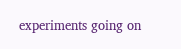experiments going on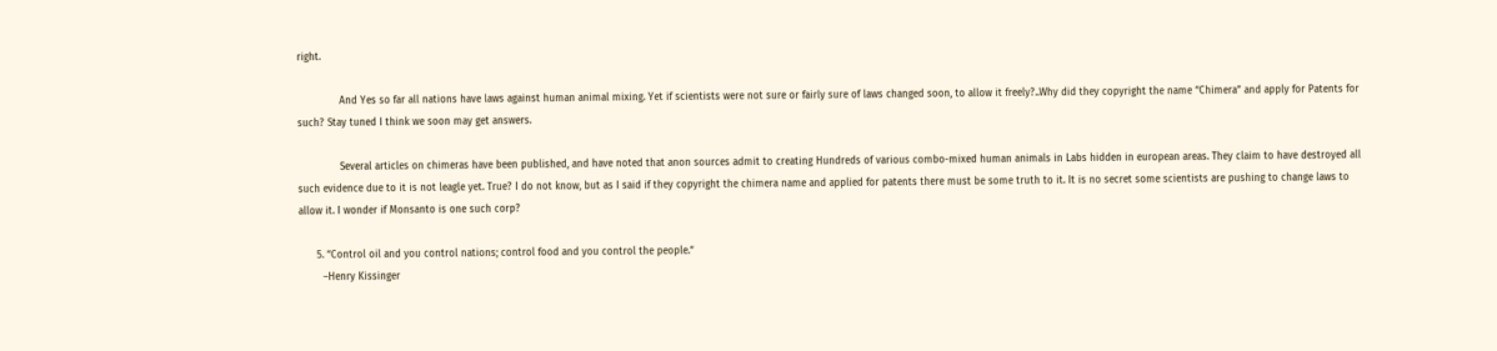right.

              And Yes so far all nations have laws against human animal mixing. Yet if scientists were not sure or fairly sure of laws changed soon, to allow it freely?..Why did they copyright the name “Chimera” and apply for Patents for such? Stay tuned I think we soon may get answers.

              Several articles on chimeras have been published, and have noted that anon sources admit to creating Hundreds of various combo-mixed human animals in Labs hidden in european areas. They claim to have destroyed all such evidence due to it is not leagle yet. True? I do not know, but as I said if they copyright the chimera name and applied for patents there must be some truth to it. It is no secret some scientists are pushing to change laws to allow it. I wonder if Monsanto is one such corp?

      5. “Control oil and you control nations; control food and you control the people.“
        –Henry Kissinger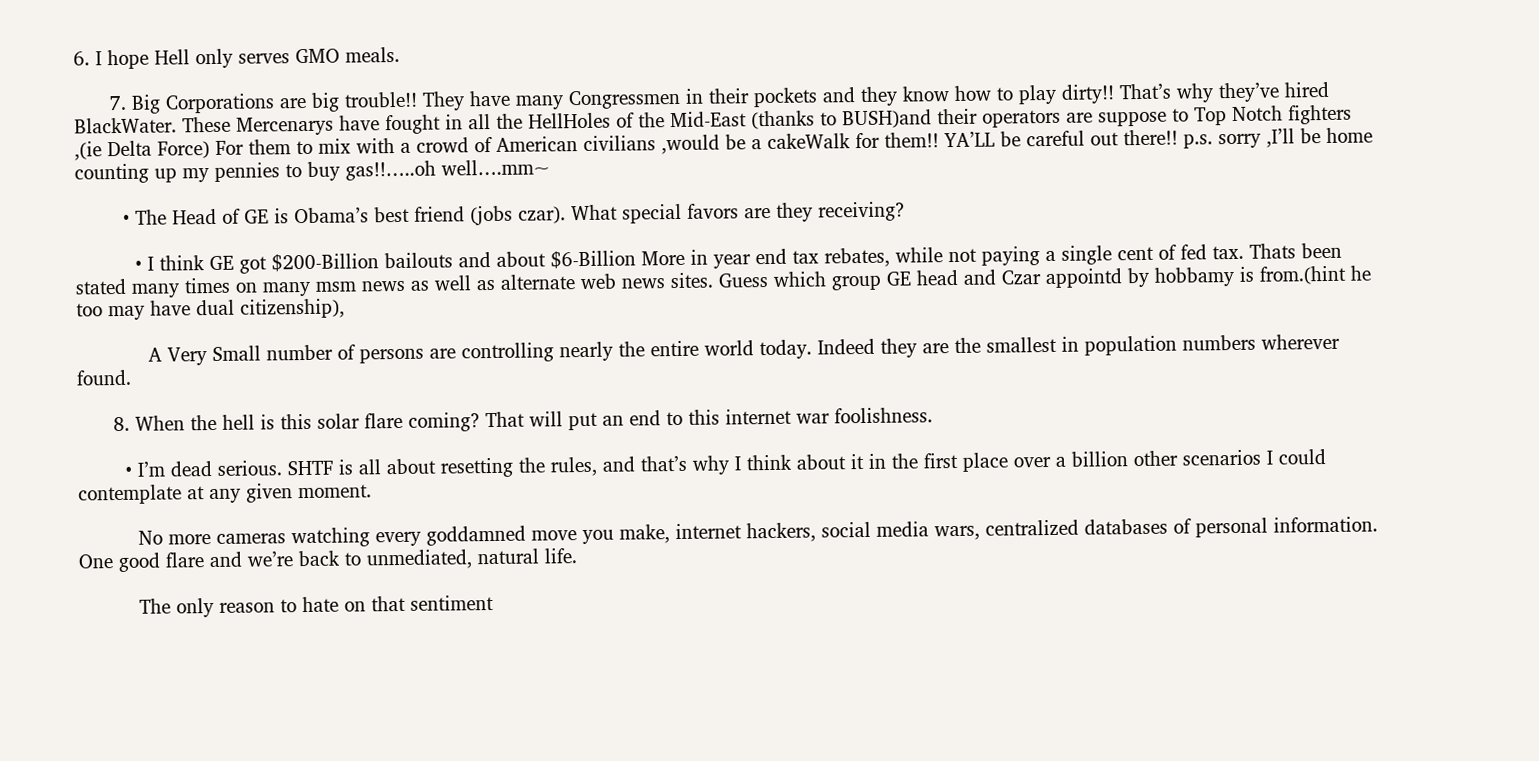6. I hope Hell only serves GMO meals.

      7. Big Corporations are big trouble!! They have many Congressmen in their pockets and they know how to play dirty!! That’s why they’ve hired BlackWater. These Mercenarys have fought in all the HellHoles of the Mid-East (thanks to BUSH)and their operators are suppose to Top Notch fighters ,(ie Delta Force) For them to mix with a crowd of American civilians ,would be a cakeWalk for them!! YA’LL be careful out there!! p.s. sorry ,I’ll be home counting up my pennies to buy gas!!…..oh well….mm~

        • The Head of GE is Obama’s best friend (jobs czar). What special favors are they receiving?

          • I think GE got $200-Billion bailouts and about $6-Billion More in year end tax rebates, while not paying a single cent of fed tax. Thats been stated many times on many msm news as well as alternate web news sites. Guess which group GE head and Czar appointd by hobbamy is from.(hint he too may have dual citizenship),

            A Very Small number of persons are controlling nearly the entire world today. Indeed they are the smallest in population numbers wherever found.

      8. When the hell is this solar flare coming? That will put an end to this internet war foolishness.

        • I’m dead serious. SHTF is all about resetting the rules, and that’s why I think about it in the first place over a billion other scenarios I could contemplate at any given moment.

          No more cameras watching every goddamned move you make, internet hackers, social media wars, centralized databases of personal information. One good flare and we’re back to unmediated, natural life.

          The only reason to hate on that sentiment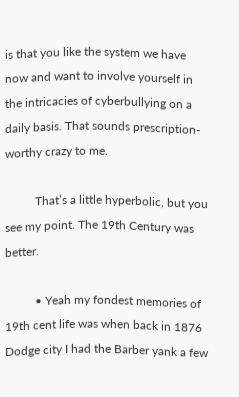is that you like the system we have now and want to involve yourself in the intricacies of cyberbullying on a daily basis. That sounds prescription-worthy crazy to me.

          That’s a little hyperbolic, but you see my point. The 19th Century was better.

          • Yeah my fondest memories of 19th cent life was when back in 1876 Dodge city I had the Barber yank a few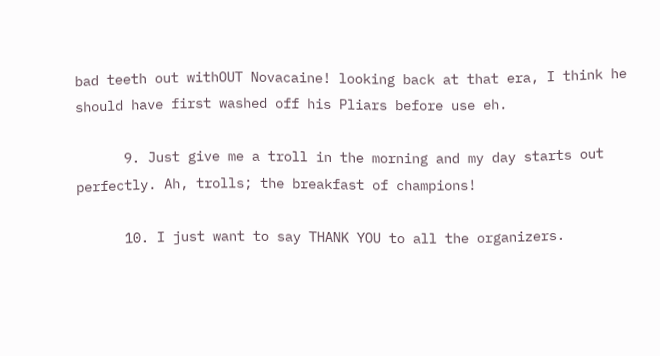bad teeth out withOUT Novacaine! looking back at that era, I think he should have first washed off his Pliars before use eh.

      9. Just give me a troll in the morning and my day starts out perfectly. Ah, trolls; the breakfast of champions!

      10. I just want to say THANK YOU to all the organizers.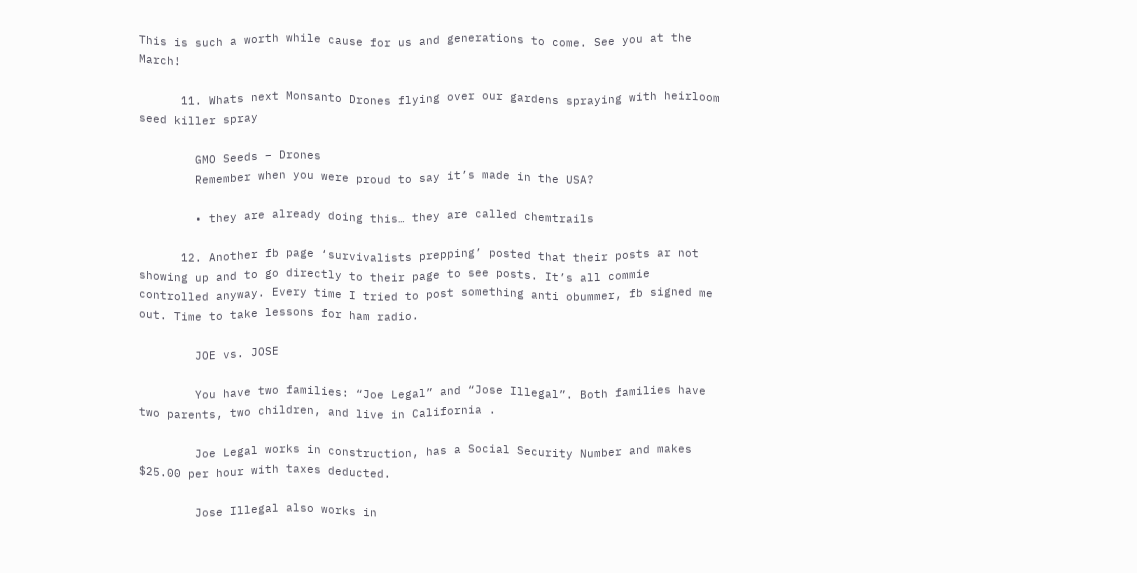This is such a worth while cause for us and generations to come. See you at the March!

      11. Whats next Monsanto Drones flying over our gardens spraying with heirloom seed killer spray

        GMO Seeds – Drones
        Remember when you were proud to say it’s made in the USA?

        • they are already doing this… they are called chemtrails

      12. Another fb page ‘survivalists prepping’ posted that their posts ar not showing up and to go directly to their page to see posts. It’s all commie controlled anyway. Every time I tried to post something anti obummer, fb signed me out. Time to take lessons for ham radio.

        JOE vs. JOSE

        You have two families: “Joe Legal” and “Jose Illegal”. Both families have two parents, two children, and live in California .

        Joe Legal works in construction, has a Social Security Number and makes $25.00 per hour with taxes deducted.

        Jose Illegal also works in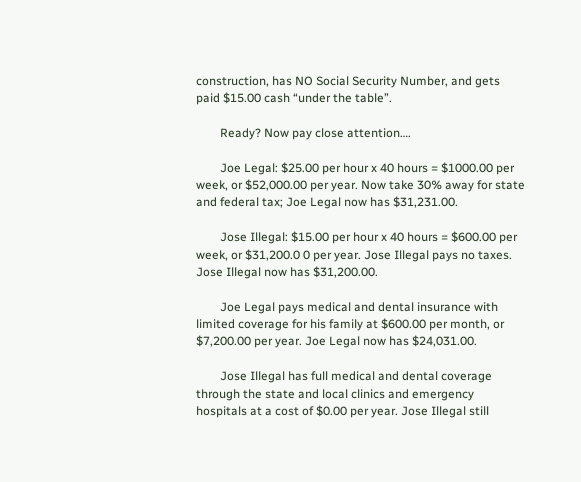construction, has NO Social Security Number, and gets paid $15.00 cash “under the table”.

        Ready? Now pay close attention….

        Joe Legal: $25.00 per hour x 40 hours = $1000.00 per week, or $52,000.00 per year. Now take 30% away for state and federal tax; Joe Legal now has $31,231.00.

        Jose Illegal: $15.00 per hour x 40 hours = $600.00 per week, or $31,200.0 0 per year. Jose Illegal pays no taxes. Jose Illegal now has $31,200.00.

        Joe Legal pays medical and dental insurance with limited coverage for his family at $600.00 per month, or $7,200.00 per year. Joe Legal now has $24,031.00.

        Jose Illegal has full medical and dental coverage through the state and local clinics and emergency hospitals at a cost of $0.00 per year. Jose Illegal still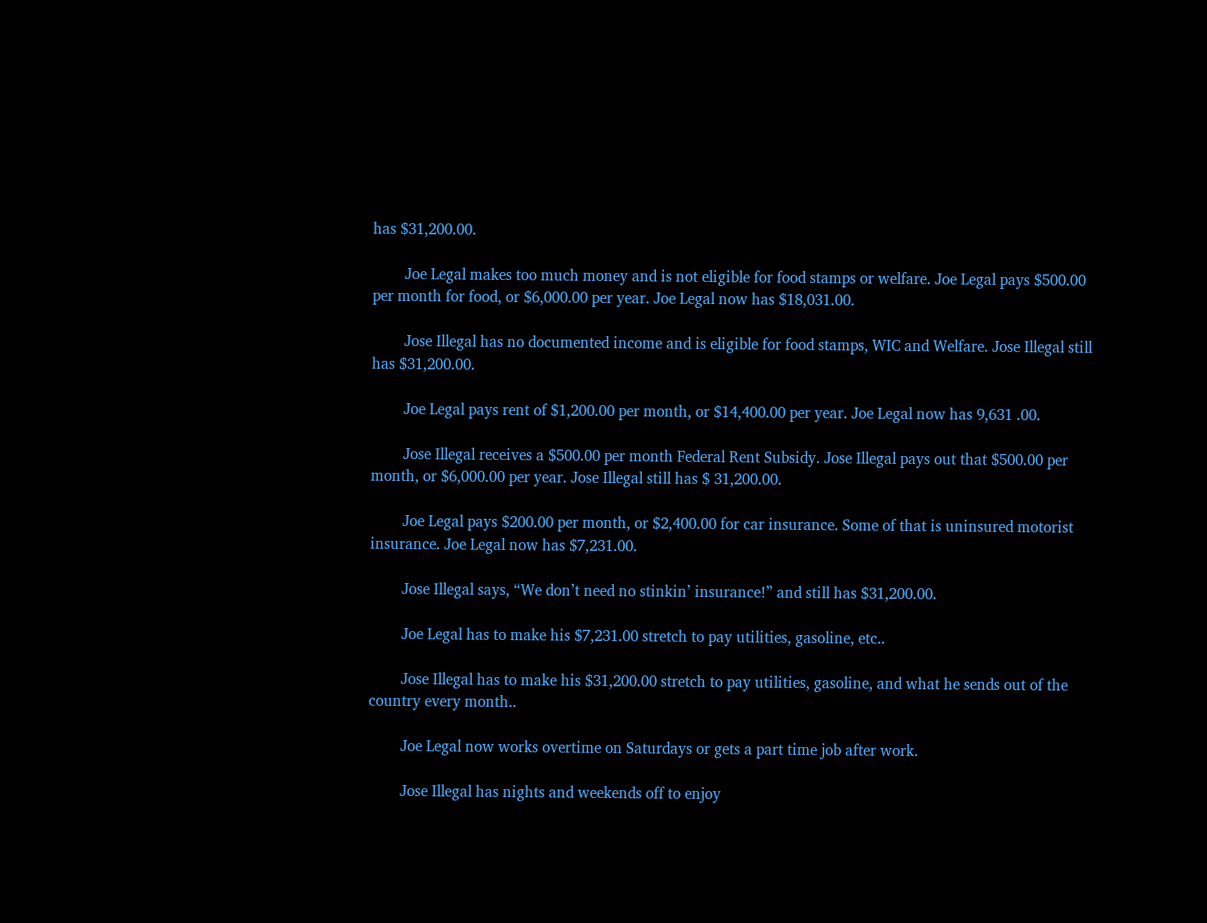has $31,200.00.

        Joe Legal makes too much money and is not eligible for food stamps or welfare. Joe Legal pays $500.00 per month for food, or $6,000.00 per year. Joe Legal now has $18,031.00.

        Jose Illegal has no documented income and is eligible for food stamps, WIC and Welfare. Jose Illegal still has $31,200.00.

        Joe Legal pays rent of $1,200.00 per month, or $14,400.00 per year. Joe Legal now has 9,631 .00.

        Jose Illegal receives a $500.00 per month Federal Rent Subsidy. Jose Illegal pays out that $500.00 per month, or $6,000.00 per year. Jose Illegal still has $ 31,200.00.

        Joe Legal pays $200.00 per month, or $2,400.00 for car insurance. Some of that is uninsured motorist insurance. Joe Legal now has $7,231.00.

        Jose Illegal says, “We don’t need no stinkin’ insurance!” and still has $31,200.00.

        Joe Legal has to make his $7,231.00 stretch to pay utilities, gasoline, etc..

        Jose Illegal has to make his $31,200.00 stretch to pay utilities, gasoline, and what he sends out of the country every month..

        Joe Legal now works overtime on Saturdays or gets a part time job after work.

        Jose Illegal has nights and weekends off to enjoy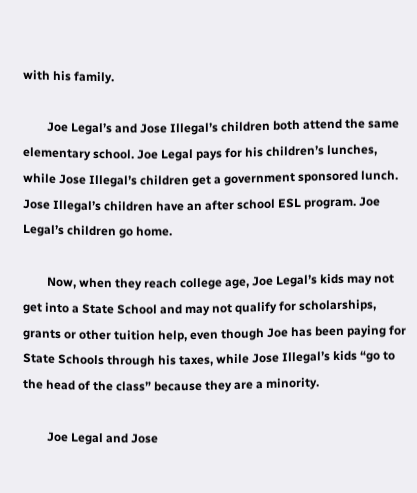with his family.

        Joe Legal’s and Jose Illegal’s children both attend the same elementary school. Joe Legal pays for his children’s lunches, while Jose Illegal’s children get a government sponsored lunch. Jose Illegal’s children have an after school ESL program. Joe Legal’s children go home.

        Now, when they reach college age, Joe Legal’s kids may not get into a State School and may not qualify for scholarships, grants or other tuition help, even though Joe has been paying for State Schools through his taxes, while Jose Illegal’s kids “go to the head of the class” because they are a minority.

        Joe Legal and Jose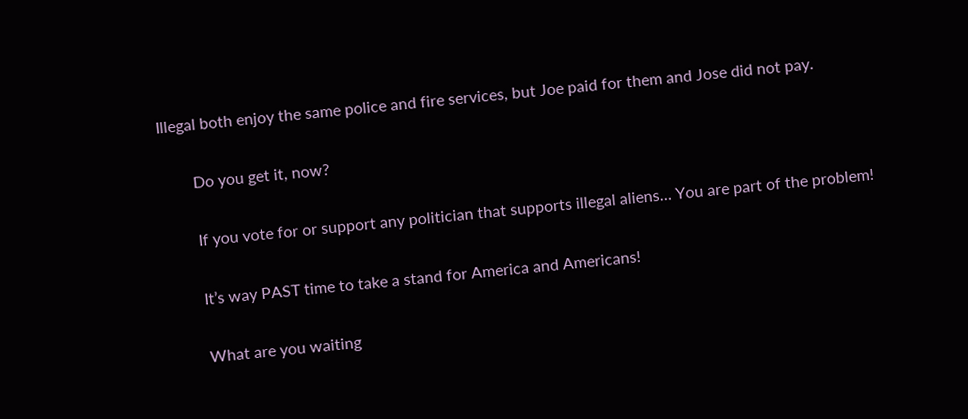Illegal both enjoy the same police and fire services, but Joe paid for them and Jose did not pay.

        Do you get it, now?

        If you vote for or support any politician that supports illegal aliens… You are part of the problem!

        It’s way PAST time to take a stand for America and Americans!

        What are you waiting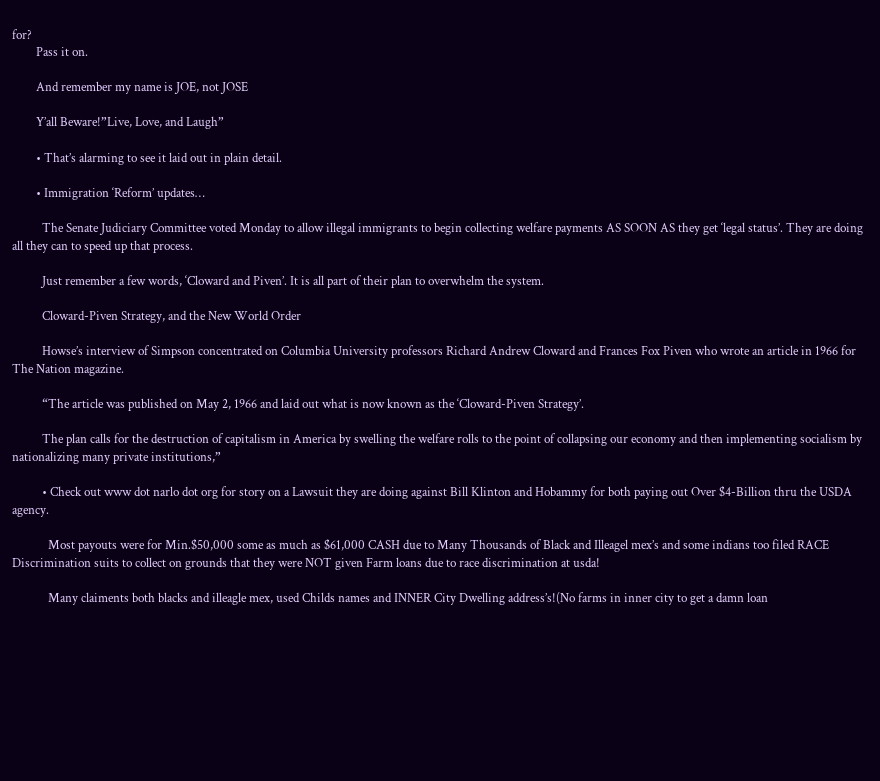for?
        Pass it on.

        And remember my name is JOE, not JOSE

        Y’all Beware!”Live, Love, and Laugh”

        • That’s alarming to see it laid out in plain detail.

        • Immigration ‘Reform’ updates…

          The Senate Judiciary Committee voted Monday to allow illegal immigrants to begin collecting welfare payments AS SOON AS they get ‘legal status’. They are doing all they can to speed up that process.

          Just remember a few words, ‘Cloward and Piven’. It is all part of their plan to overwhelm the system.

          Cloward-Piven Strategy, and the New World Order

          Howse’s interview of Simpson concentrated on Columbia University professors Richard Andrew Cloward and Frances Fox Piven who wrote an article in 1966 for The Nation magazine.

          “The article was published on May 2, 1966 and laid out what is now known as the ‘Cloward-Piven Strategy’.

          The plan calls for the destruction of capitalism in America by swelling the welfare rolls to the point of collapsing our economy and then implementing socialism by nationalizing many private institutions,”

          • Check out www dot narlo dot org for story on a Lawsuit they are doing against Bill Klinton and Hobammy for both paying out Over $4-Billion thru the USDA agency.

            Most payouts were for Min.$50,000 some as much as $61,000 CASH due to Many Thousands of Black and Illeagel mex’s and some indians too filed RACE Discrimination suits to collect on grounds that they were NOT given Farm loans due to race discrimination at usda!

            Many claiments both blacks and illeagle mex, used Childs names and INNER City Dwelling address’s!(No farms in inner city to get a damn loan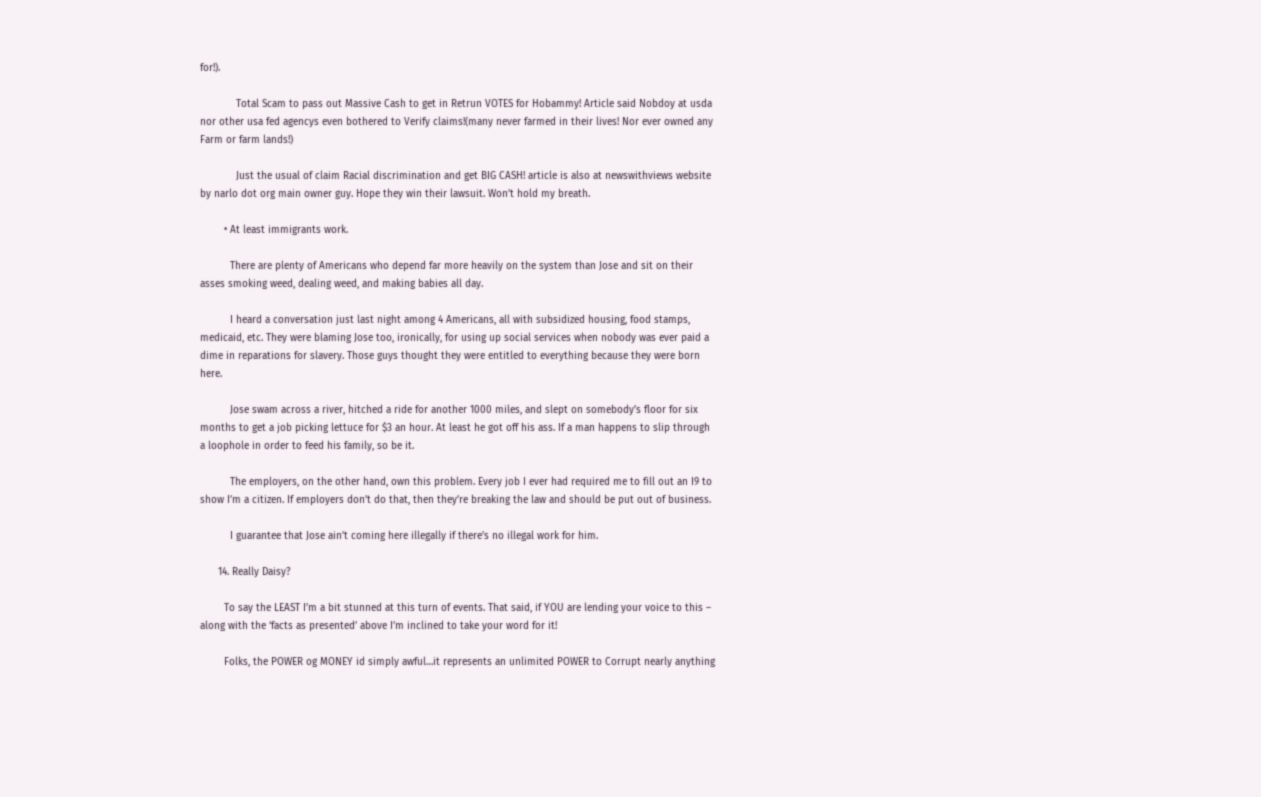for!).

            Total Scam to pass out Massive Cash to get in Retrun VOTES for Hobammy! Article said Nobdoy at usda nor other usa fed agencys even bothered to Verify claims!(many never farmed in their lives! Nor ever owned any Farm or farm lands!)

            Just the usual of claim Racial discrimination and get BIG CASH! article is also at newswithviews website by narlo dot org main owner guy. Hope they win their lawsuit. Won’t hold my breath.

        • At least immigrants work.

          There are plenty of Americans who depend far more heavily on the system than Jose and sit on their asses smoking weed, dealing weed, and making babies all day.

          I heard a conversation just last night among 4 Americans, all with subsidized housing, food stamps, medicaid, etc. They were blaming Jose too, ironically, for using up social services when nobody was ever paid a dime in reparations for slavery. Those guys thought they were entitled to everything because they were born here.

          Jose swam across a river, hitched a ride for another 1000 miles, and slept on somebody’s floor for six months to get a job picking lettuce for $3 an hour. At least he got off his ass. If a man happens to slip through a loophole in order to feed his family, so be it.

          The employers, on the other hand, own this problem. Every job I ever had required me to fill out an I9 to show I’m a citizen. If employers don’t do that, then they’re breaking the law and should be put out of business.

          I guarantee that Jose ain’t coming here illegally if there’s no illegal work for him.

      14. Really Daisy?

        To say the LEAST I’m a bit stunned at this turn of events. That said, if YOU are lending your voice to this – along with the ‘facts as presented’ above I’m inclined to take your word for it!

        Folks, the POWER og MONEY id simply awful…it represents an unlimited POWER to Corrupt nearly anything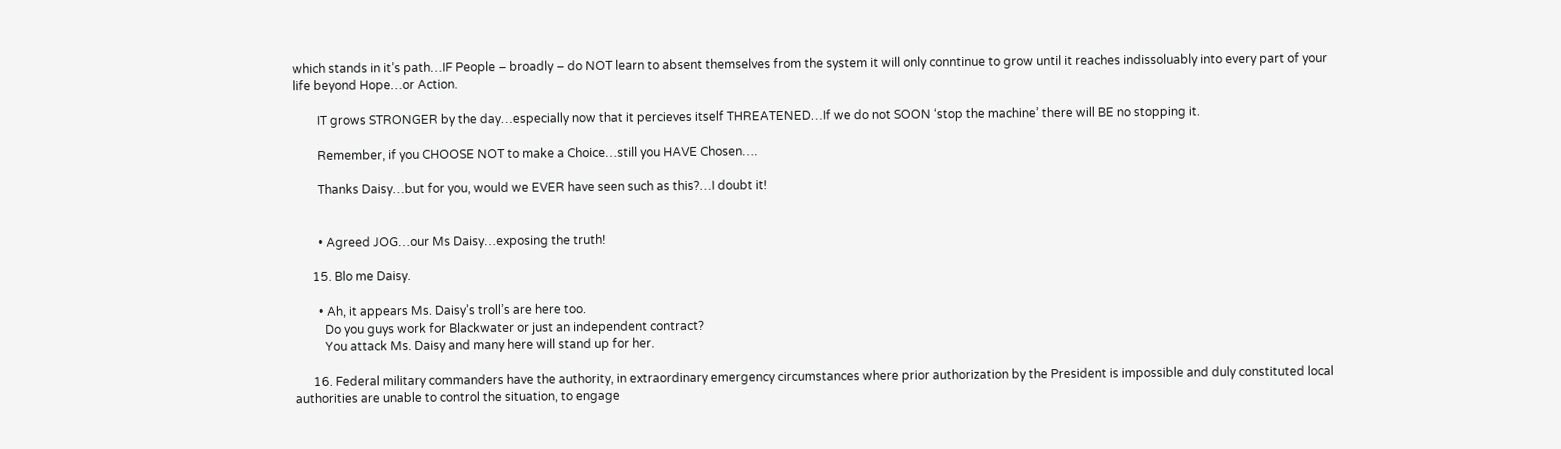which stands in it’s path…IF People – broadly – do NOT learn to absent themselves from the system it will only conntinue to grow until it reaches indissoluably into every part of your life beyond Hope…or Action.

        IT grows STRONGER by the day…especially now that it percieves itself THREATENED…If we do not SOON ‘stop the machine’ there will BE no stopping it.

        Remember, if you CHOOSE NOT to make a Choice…still you HAVE Chosen….

        Thanks Daisy…but for you, would we EVER have seen such as this?…I doubt it!


        • Agreed JOG…our Ms Daisy…exposing the truth!

      15. Blo me Daisy.

        • Ah, it appears Ms. Daisy’s troll’s are here too.
          Do you guys work for Blackwater or just an independent contract?
          You attack Ms. Daisy and many here will stand up for her.

      16. Federal military commanders have the authority, in extraordinary emergency circumstances where prior authorization by the President is impossible and duly constituted local authorities are unable to control the situation, to engage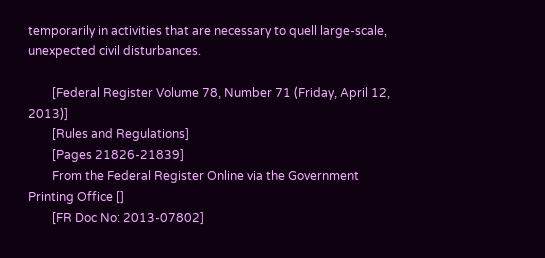temporarily in activities that are necessary to quell large-scale, unexpected civil disturbances.

        [Federal Register Volume 78, Number 71 (Friday, April 12, 2013)]
        [Rules and Regulations]
        [Pages 21826-21839]
        From the Federal Register Online via the Government Printing Office []
        [FR Doc No: 2013-07802]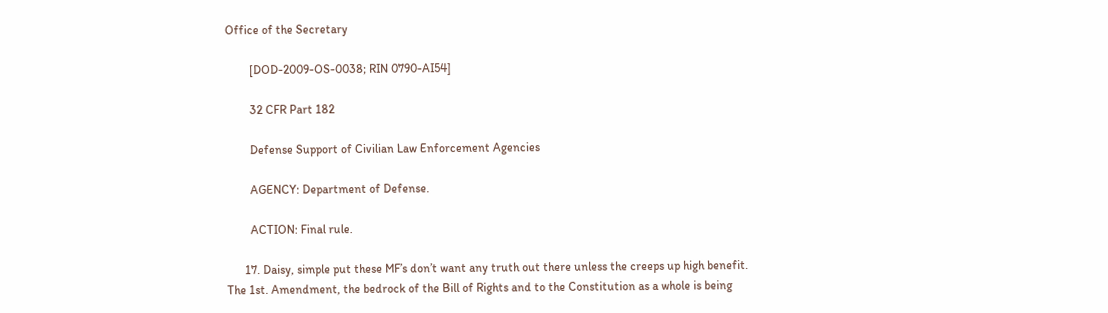Office of the Secretary

        [DOD-2009-OS-0038; RIN 0790-AI54]

        32 CFR Part 182

        Defense Support of Civilian Law Enforcement Agencies

        AGENCY: Department of Defense.

        ACTION: Final rule.

      17. Daisy, simple put these MF’s don’t want any truth out there unless the creeps up high benefit. The 1st. Amendment, the bedrock of the Bill of Rights and to the Constitution as a whole is being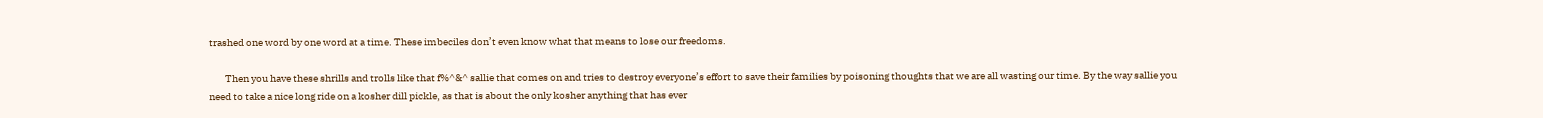trashed one word by one word at a time. These imbeciles don’t even know what that means to lose our freedoms.

        Then you have these shrills and trolls like that f%^&^ sallie that comes on and tries to destroy everyone’s effort to save their families by poisoning thoughts that we are all wasting our time. By the way sallie you need to take a nice long ride on a kosher dill pickle, as that is about the only kosher anything that has ever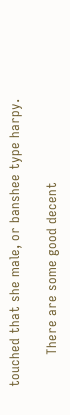touched that she male, or banshee type harpy.

        There are some good decent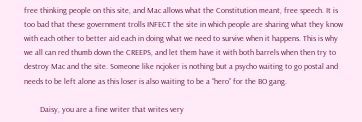free thinking people on this site, and Mac allows what the Constitution meant, free speech. It is too bad that these government trolls INFECT the site in which people are sharing what they know with each other to better aid each in doing what we need to survive when it happens. This is why we all can red thumb down the CREEPS, and let them have it with both barrels when then try to destroy Mac and the site. Someone like ncjoker is nothing but a psycho waiting to go postal and needs to be left alone as this loser is also waiting to be a “hero” for the BO gang.

        Daisy, you are a fine writer that writes very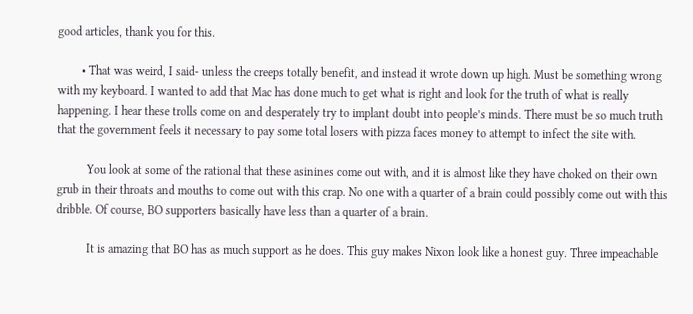good articles, thank you for this.

        • That was weird, I said- unless the creeps totally benefit, and instead it wrote down up high. Must be something wrong with my keyboard. I wanted to add that Mac has done much to get what is right and look for the truth of what is really happening. I hear these trolls come on and desperately try to implant doubt into people’s minds. There must be so much truth that the government feels it necessary to pay some total losers with pizza faces money to attempt to infect the site with.

          You look at some of the rational that these asinines come out with, and it is almost like they have choked on their own grub in their throats and mouths to come out with this crap. No one with a quarter of a brain could possibly come out with this dribble. Of course, BO supporters basically have less than a quarter of a brain.

          It is amazing that BO has as much support as he does. This guy makes Nixon look like a honest guy. Three impeachable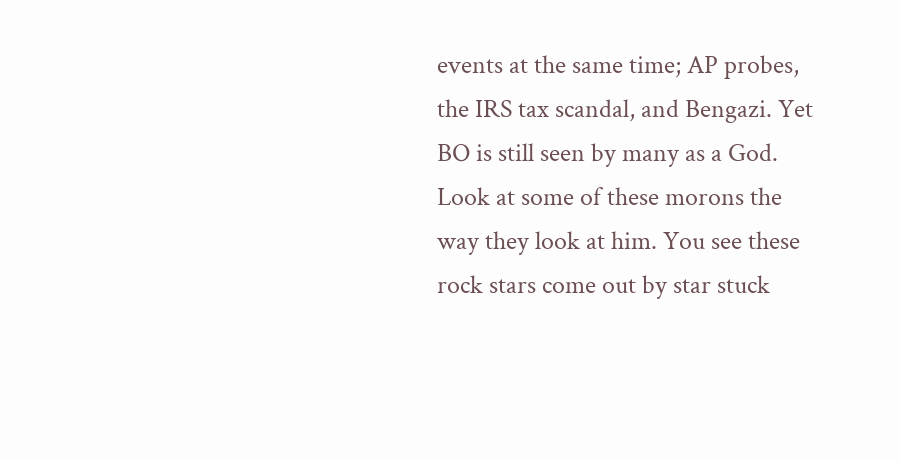events at the same time; AP probes, the IRS tax scandal, and Bengazi. Yet BO is still seen by many as a God. Look at some of these morons the way they look at him. You see these rock stars come out by star stuck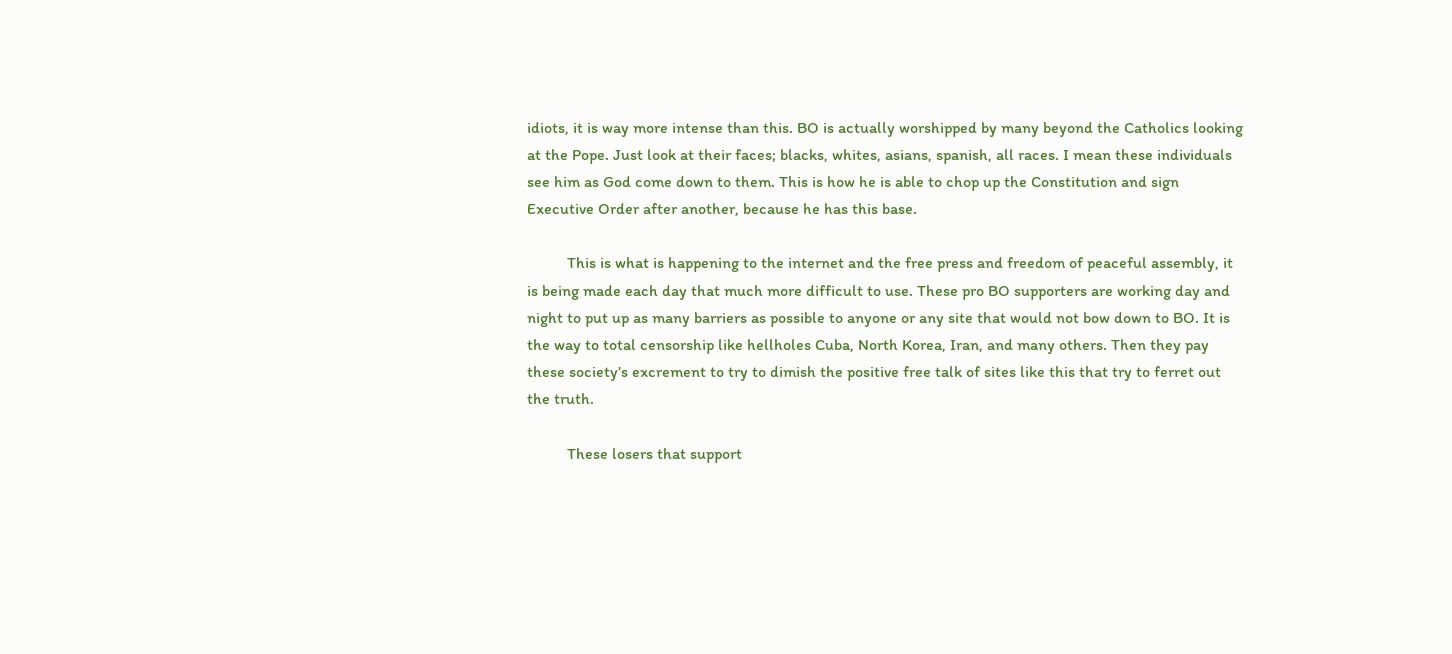idiots, it is way more intense than this. BO is actually worshipped by many beyond the Catholics looking at the Pope. Just look at their faces; blacks, whites, asians, spanish, all races. I mean these individuals see him as God come down to them. This is how he is able to chop up the Constitution and sign Executive Order after another, because he has this base.

          This is what is happening to the internet and the free press and freedom of peaceful assembly, it is being made each day that much more difficult to use. These pro BO supporters are working day and night to put up as many barriers as possible to anyone or any site that would not bow down to BO. It is the way to total censorship like hellholes Cuba, North Korea, Iran, and many others. Then they pay these society’s excrement to try to dimish the positive free talk of sites like this that try to ferret out the truth.

          These losers that support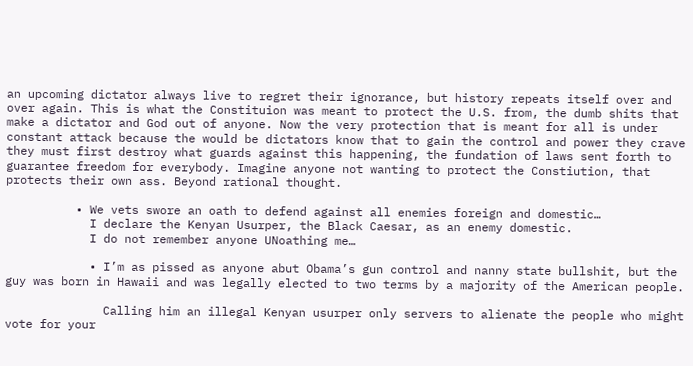an upcoming dictator always live to regret their ignorance, but history repeats itself over and over again. This is what the Constituion was meant to protect the U.S. from, the dumb shits that make a dictator and God out of anyone. Now the very protection that is meant for all is under constant attack because the would be dictators know that to gain the control and power they crave they must first destroy what guards against this happening, the fundation of laws sent forth to guarantee freedom for everybody. Imagine anyone not wanting to protect the Constiution, that protects their own ass. Beyond rational thought.

          • We vets swore an oath to defend against all enemies foreign and domestic…
            I declare the Kenyan Usurper, the Black Caesar, as an enemy domestic.
            I do not remember anyone UNoathing me…

            • I’m as pissed as anyone abut Obama’s gun control and nanny state bullshit, but the guy was born in Hawaii and was legally elected to two terms by a majority of the American people.

              Calling him an illegal Kenyan usurper only servers to alienate the people who might vote for your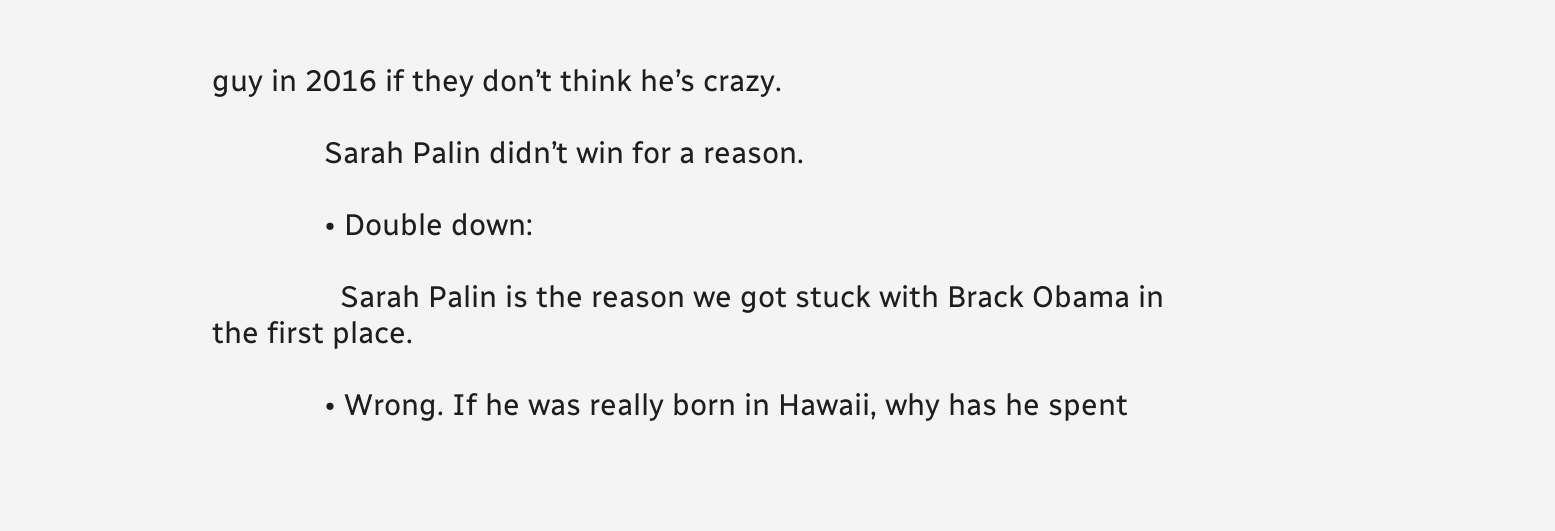guy in 2016 if they don’t think he’s crazy.

              Sarah Palin didn’t win for a reason.

              • Double down:

                Sarah Palin is the reason we got stuck with Brack Obama in the first place.

              • Wrong. If he was really born in Hawaii, why has he spent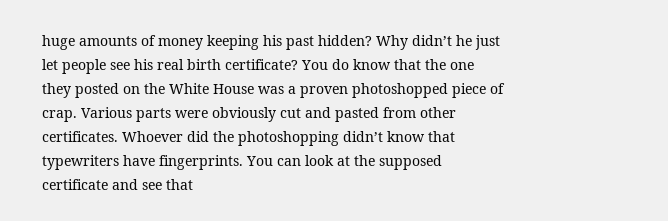huge amounts of money keeping his past hidden? Why didn’t he just let people see his real birth certificate? You do know that the one they posted on the White House was a proven photoshopped piece of crap. Various parts were obviously cut and pasted from other certificates. Whoever did the photoshopping didn’t know that typewriters have fingerprints. You can look at the supposed certificate and see that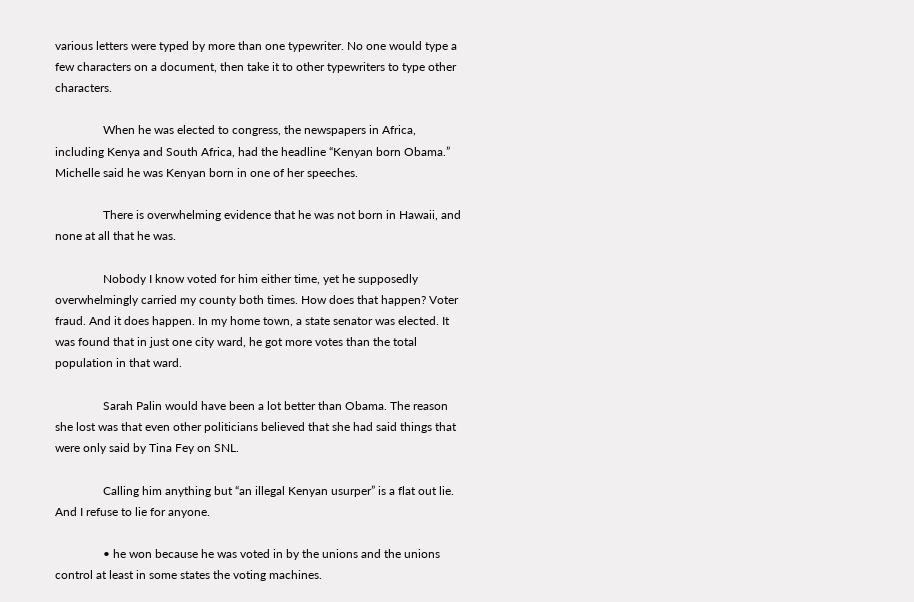various letters were typed by more than one typewriter. No one would type a few characters on a document, then take it to other typewriters to type other characters.

                When he was elected to congress, the newspapers in Africa, including Kenya and South Africa, had the headline “Kenyan born Obama.” Michelle said he was Kenyan born in one of her speeches.

                There is overwhelming evidence that he was not born in Hawaii, and none at all that he was.

                Nobody I know voted for him either time, yet he supposedly overwhelmingly carried my county both times. How does that happen? Voter fraud. And it does happen. In my home town, a state senator was elected. It was found that in just one city ward, he got more votes than the total population in that ward.

                Sarah Palin would have been a lot better than Obama. The reason she lost was that even other politicians believed that she had said things that were only said by Tina Fey on SNL.

                Calling him anything but “an illegal Kenyan usurper” is a flat out lie. And I refuse to lie for anyone.

                • he won because he was voted in by the unions and the unions control at least in some states the voting machines.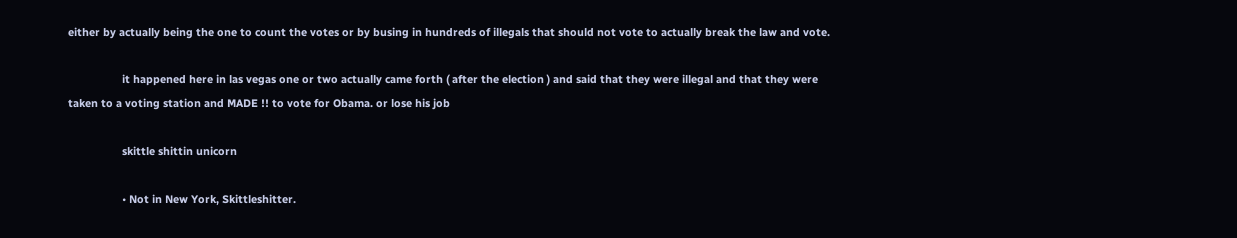either by actually being the one to count the votes or by busing in hundreds of illegals that should not vote to actually break the law and vote.

                  it happened here in las vegas one or two actually came forth ( after the election ) and said that they were illegal and that they were taken to a voting station and MADE !! to vote for Obama. or lose his job

                  skittle shittin unicorn

                  • Not in New York, Skittleshitter.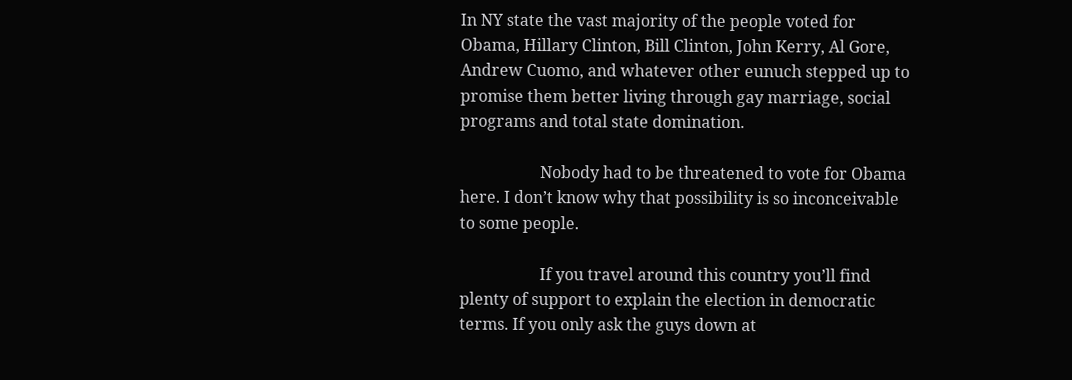In NY state the vast majority of the people voted for Obama, Hillary Clinton, Bill Clinton, John Kerry, Al Gore, Andrew Cuomo, and whatever other eunuch stepped up to promise them better living through gay marriage, social programs and total state domination.

                    Nobody had to be threatened to vote for Obama here. I don’t know why that possibility is so inconceivable to some people.

                    If you travel around this country you’ll find plenty of support to explain the election in democratic terms. If you only ask the guys down at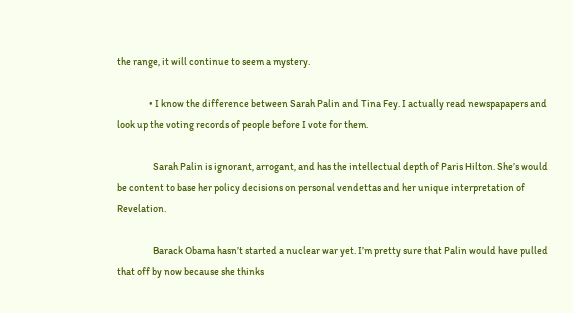the range, it will continue to seem a mystery.

                • I know the difference between Sarah Palin and Tina Fey. I actually read newspapapers and look up the voting records of people before I vote for them.

                  Sarah Palin is ignorant, arrogant, and has the intellectual depth of Paris Hilton. She’s would be content to base her policy decisions on personal vendettas and her unique interpretation of Revelation.

                  Barack Obama hasn’t started a nuclear war yet. I’m pretty sure that Palin would have pulled that off by now because she thinks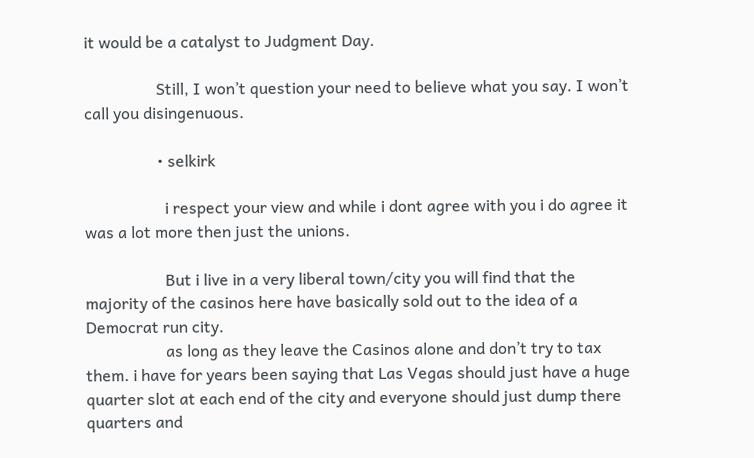it would be a catalyst to Judgment Day.

                  Still, I won’t question your need to believe what you say. I won’t call you disingenuous.

                  • selkirk

                    i respect your view and while i dont agree with you i do agree it was a lot more then just the unions.

                    But i live in a very liberal town/city you will find that the majority of the casinos here have basically sold out to the idea of a Democrat run city.
                    as long as they leave the Casinos alone and don’t try to tax them. i have for years been saying that Las Vegas should just have a huge quarter slot at each end of the city and everyone should just dump there quarters and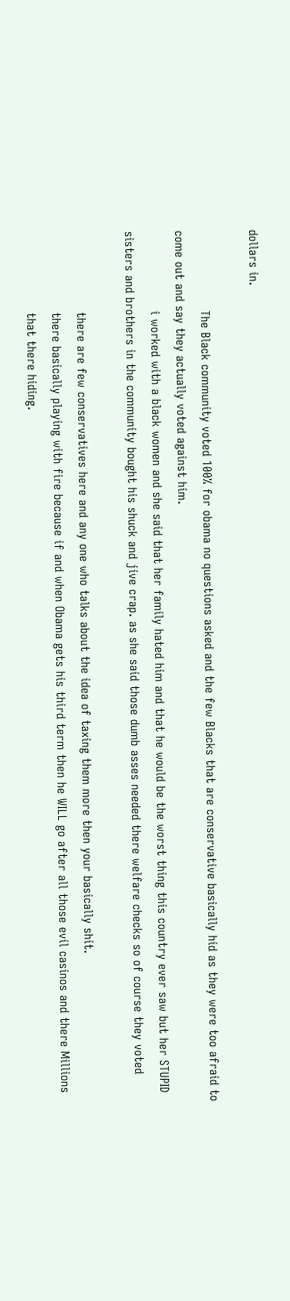dollars in.

                    The Black community voted 100% for obama no questions asked and the few Blacks that are conservative basically hid as they were too afraid to come out and say they actually voted against him.
                    i worked with a black women and she said that her family hated him and that he would be the worst thing this country ever saw but her STUPID sisters and brothers in the community bought his shuck and jive crap. as she said those dumb asses needed there welfare checks so of course they voted

                    there are few conservatives here and any one who talks about the idea of taxing them more then your basically shit.
                    there basically playing with fire because if and when Obama gets his third term then he WILL go after all those evil casinos and there Millions
                    that there hiding.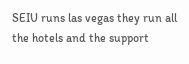SEIU runs las vegas they run all the hotels and the support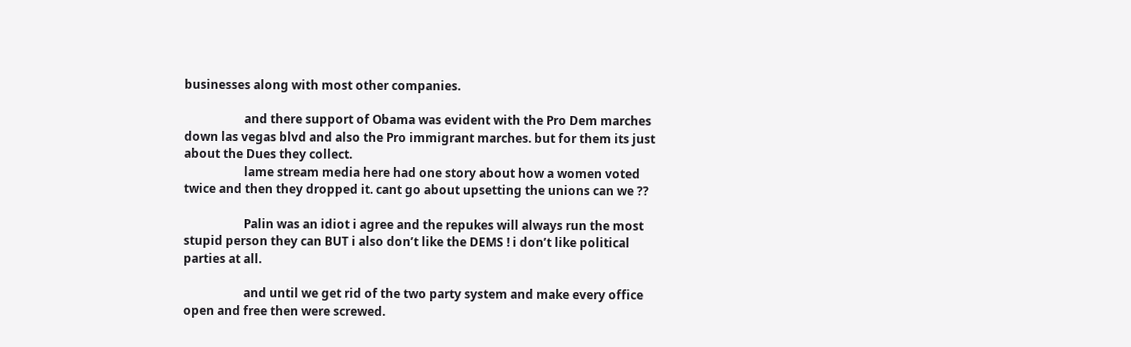businesses along with most other companies.

                    and there support of Obama was evident with the Pro Dem marches down las vegas blvd and also the Pro immigrant marches. but for them its just about the Dues they collect.
                    lame stream media here had one story about how a women voted twice and then they dropped it. cant go about upsetting the unions can we ??

                    Palin was an idiot i agree and the repukes will always run the most stupid person they can BUT i also don’t like the DEMS ! i don’t like political parties at all.

                    and until we get rid of the two party system and make every office open and free then were screwed.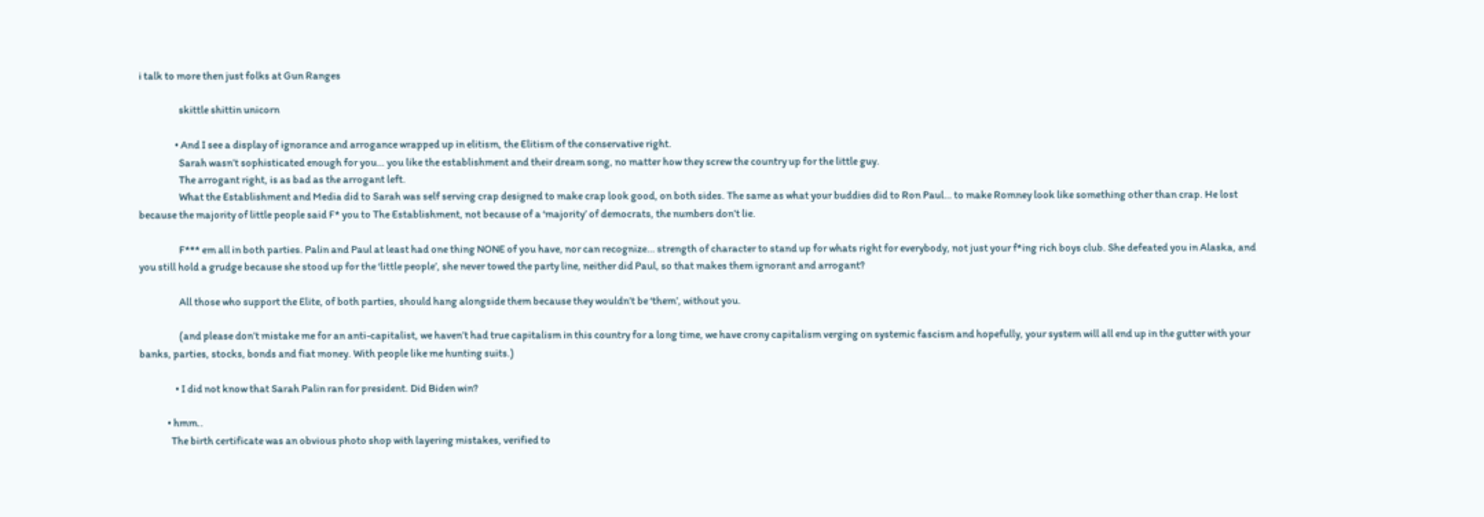i talk to more then just folks at Gun Ranges

                    skittle shittin unicorn

                  • And I see a display of ignorance and arrogance wrapped up in elitism, the Elitism of the conservative right.
                    Sarah wasn’t sophisticated enough for you… you like the establishment and their dream song, no matter how they screw the country up for the little guy.
                    The arrogant right, is as bad as the arrogant left.
                    What the Establishment and Media did to Sarah was self serving crap designed to make crap look good, on both sides. The same as what your buddies did to Ron Paul… to make Romney look like something other than crap. He lost because the majority of little people said F* you to The Establishment, not because of a ‘majority’ of democrats, the numbers don’t lie.

                    F*** em all in both parties. Palin and Paul at least had one thing NONE of you have, nor can recognize… strength of character to stand up for whats right for everybody, not just your f*ing rich boys club. She defeated you in Alaska, and you still hold a grudge because she stood up for the ‘little people’, she never towed the party line, neither did Paul, so that makes them ignorant and arrogant?

                    All those who support the Elite, of both parties, should hang alongside them because they wouldn’t be ‘them’, without you.

                    (and please don’t mistake me for an anti-capitalist, we haven’t had true capitalism in this country for a long time, we have crony capitalism verging on systemic fascism and hopefully, your system will all end up in the gutter with your banks, parties, stocks, bonds and fiat money. With people like me hunting suits.)

                  • I did not know that Sarah Palin ran for president. Did Biden win?

              • hmm..
                The birth certificate was an obvious photo shop with layering mistakes, verified to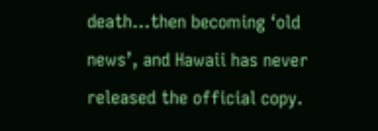death…then becoming ‘old news’, and Hawaii has never released the official copy.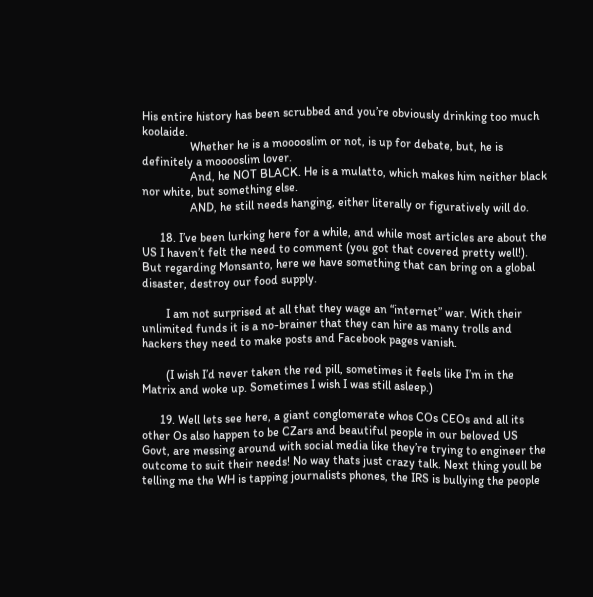His entire history has been scrubbed and you’re obviously drinking too much koolaide.
                Whether he is a mooooslim or not, is up for debate, but, he is definitely a mooooslim lover.
                And, he NOT BLACK. He is a mulatto, which makes him neither black nor white, but something else.
                AND, he still needs hanging, either literally or figuratively will do.

      18. I’ve been lurking here for a while, and while most articles are about the US I haven’t felt the need to comment (you got that covered pretty well!). But regarding Monsanto, here we have something that can bring on a global disaster, destroy our food supply.

        I am not surprised at all that they wage an “internet” war. With their unlimited funds it is a no-brainer that they can hire as many trolls and hackers they need to make posts and Facebook pages vanish.

        (I wish I’d never taken the red pill, sometimes it feels like I’m in the Matrix and woke up. Sometimes I wish I was still asleep.)

      19. Well lets see here, a giant conglomerate whos COs CEOs and all its other Os also happen to be CZars and beautiful people in our beloved US Govt, are messing around with social media like they’re trying to engineer the outcome to suit their needs! No way thats just crazy talk. Next thing youll be telling me the WH is tapping journalists phones, the IRS is bullying the people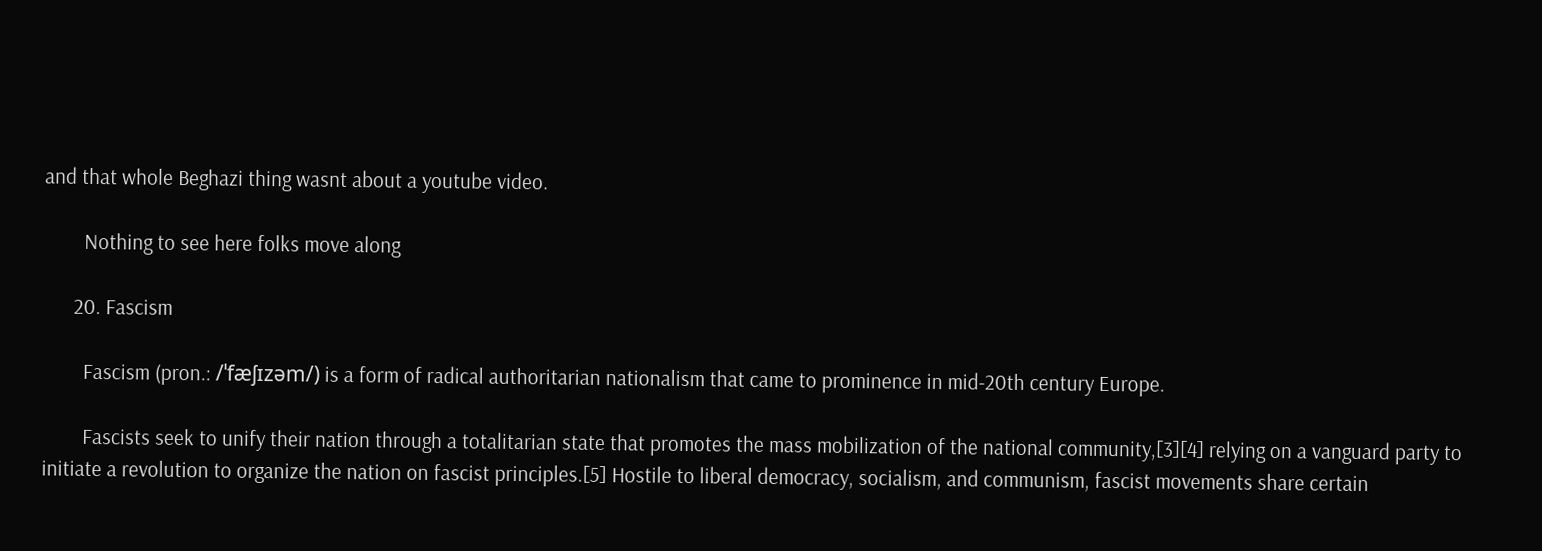and that whole Beghazi thing wasnt about a youtube video.

        Nothing to see here folks move along

      20. Fascism

        Fascism (pron.: /ˈfæʃɪzəm/) is a form of radical authoritarian nationalism that came to prominence in mid-20th century Europe.

        Fascists seek to unify their nation through a totalitarian state that promotes the mass mobilization of the national community,[3][4] relying on a vanguard party to initiate a revolution to organize the nation on fascist principles.[5] Hostile to liberal democracy, socialism, and communism, fascist movements share certain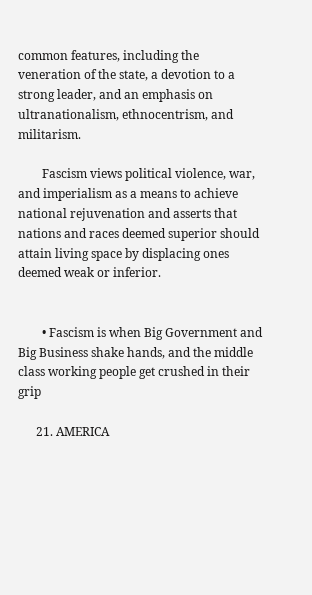common features, including the veneration of the state, a devotion to a strong leader, and an emphasis on ultranationalism, ethnocentrism, and militarism.

        Fascism views political violence, war, and imperialism as a means to achieve national rejuvenation and asserts that nations and races deemed superior should attain living space by displacing ones deemed weak or inferior.


        • Fascism is when Big Government and Big Business shake hands, and the middle class working people get crushed in their grip

      21. AMERICA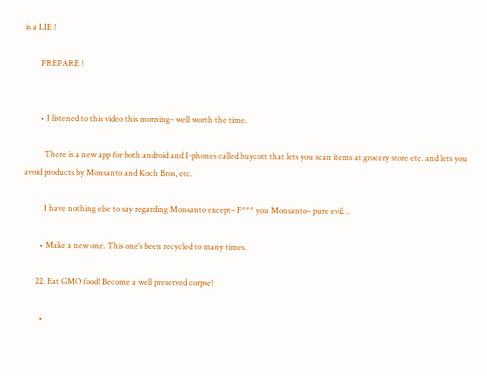is a LIE !

        PREPARE !


        • I listened to this video this morning– well worth the time.

          There is a new app for both android and I-phones called buycott that lets you scan items at grocery store etc. and lets you avoid products by Monsanto and Koch Bros, etc.

          I have nothing else to say regarding Monsanto except– F*** you Monsanto– pure evil…

        • Make a new one. This one’s been recycled to many times.

      22. Eat GMO food! Become a well preserved corpse!

        •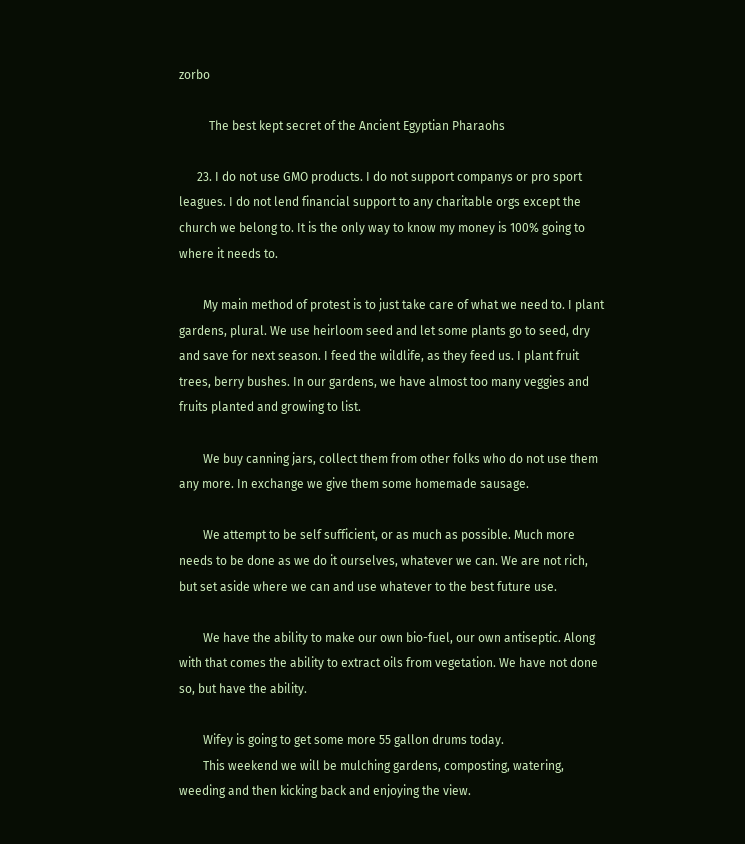zorbo

          The best kept secret of the Ancient Egyptian Pharaohs

      23. I do not use GMO products. I do not support companys or pro sport leagues. I do not lend financial support to any charitable orgs except the church we belong to. It is the only way to know my money is 100% going to where it needs to.

        My main method of protest is to just take care of what we need to. I plant gardens, plural. We use heirloom seed and let some plants go to seed, dry and save for next season. I feed the wildlife, as they feed us. I plant fruit trees, berry bushes. In our gardens, we have almost too many veggies and fruits planted and growing to list.

        We buy canning jars, collect them from other folks who do not use them any more. In exchange we give them some homemade sausage.

        We attempt to be self sufficient, or as much as possible. Much more needs to be done as we do it ourselves, whatever we can. We are not rich, but set aside where we can and use whatever to the best future use.

        We have the ability to make our own bio-fuel, our own antiseptic. Along with that comes the ability to extract oils from vegetation. We have not done so, but have the ability.

        Wifey is going to get some more 55 gallon drums today.
        This weekend we will be mulching gardens, composting, watering, weeding and then kicking back and enjoying the view.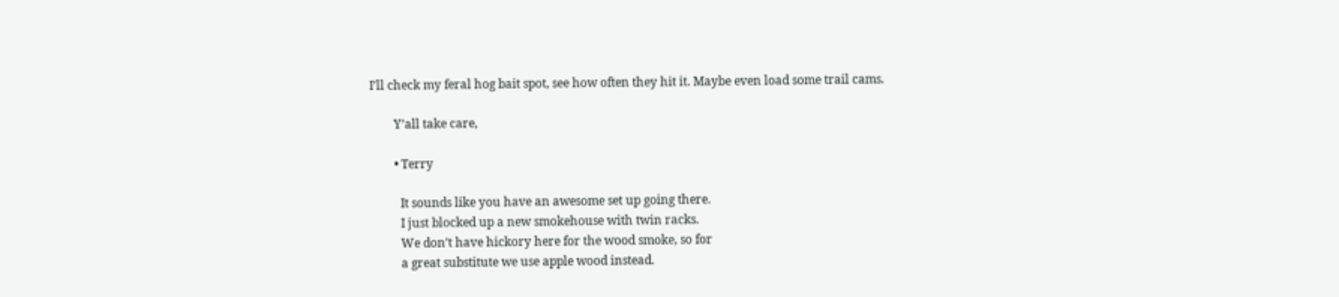I’ll check my feral hog bait spot, see how often they hit it. Maybe even load some trail cams.

        Y’all take care,

        • Terry

          It sounds like you have an awesome set up going there.
          I just blocked up a new smokehouse with twin racks.
          We don’t have hickory here for the wood smoke, so for
          a great substitute we use apple wood instead.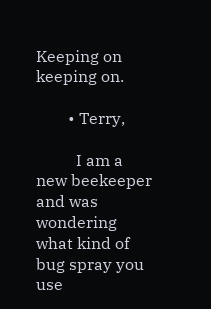Keeping on keeping on.

        • Terry,

          I am a new beekeeper and was wondering what kind of bug spray you use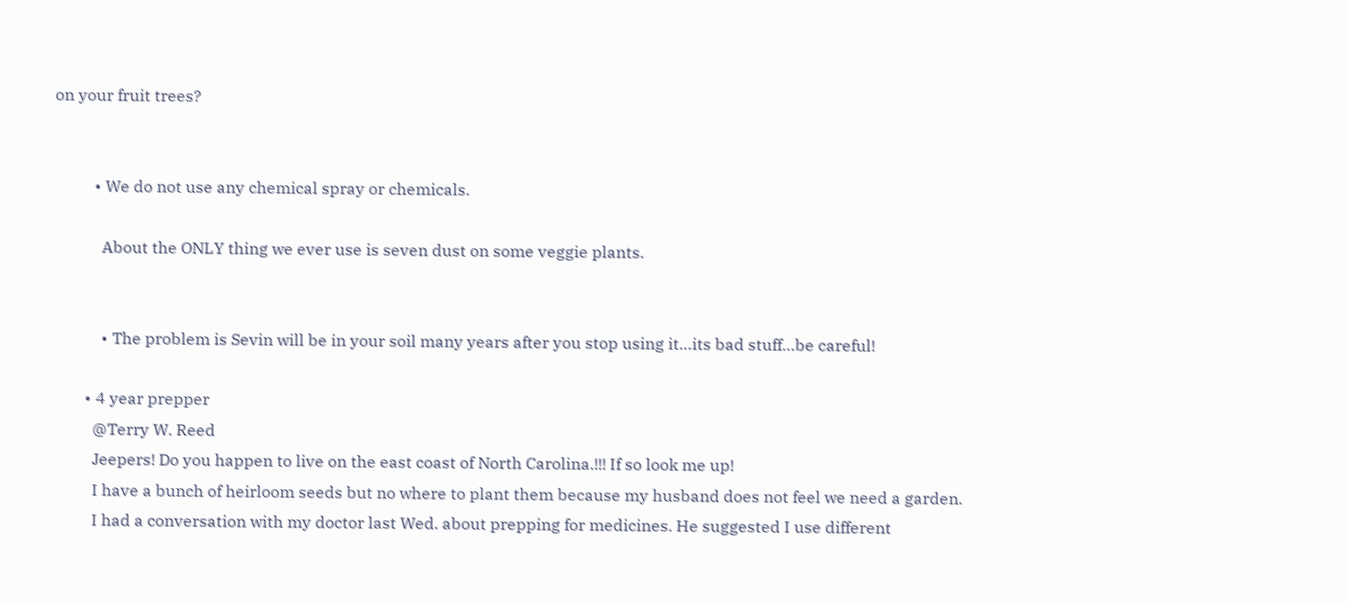on your fruit trees?


          • We do not use any chemical spray or chemicals.

            About the ONLY thing we ever use is seven dust on some veggie plants.


            • The problem is Sevin will be in your soil many years after you stop using it…its bad stuff…be careful!

        • 4 year prepper
          @Terry W. Reed
          Jeepers! Do you happen to live on the east coast of North Carolina.!!! If so look me up!
          I have a bunch of heirloom seeds but no where to plant them because my husband does not feel we need a garden.
          I had a conversation with my doctor last Wed. about prepping for medicines. He suggested I use different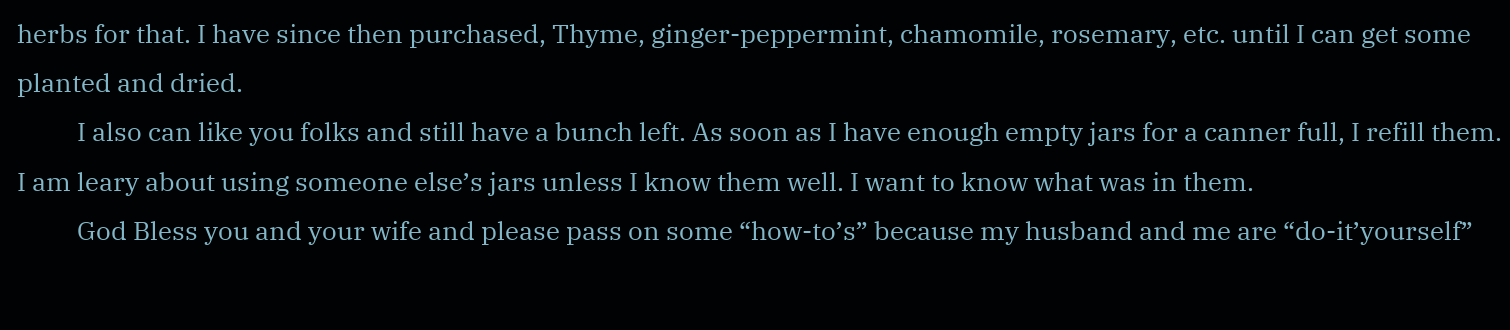herbs for that. I have since then purchased, Thyme, ginger-peppermint, chamomile, rosemary, etc. until I can get some planted and dried.
          I also can like you folks and still have a bunch left. As soon as I have enough empty jars for a canner full, I refill them. I am leary about using someone else’s jars unless I know them well. I want to know what was in them.
          God Bless you and your wife and please pass on some “how-to’s” because my husband and me are “do-it’yourself”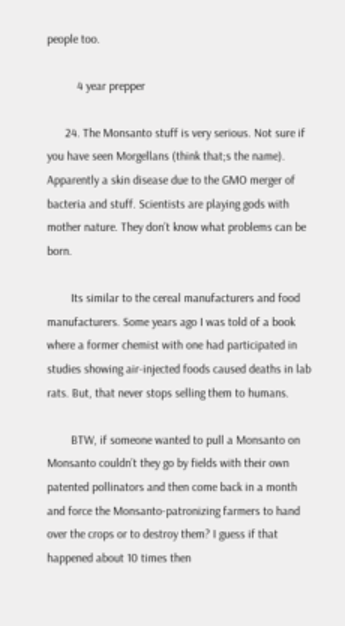people too.

          4 year prepper

      24. The Monsanto stuff is very serious. Not sure if you have seen Morgellans (think that;s the name). Apparently a skin disease due to the GMO merger of bacteria and stuff. Scientists are playing gods with mother nature. They don’t know what problems can be born.

        Its similar to the cereal manufacturers and food manufacturers. Some years ago I was told of a book where a former chemist with one had participated in studies showing air-injected foods caused deaths in lab rats. But, that never stops selling them to humans.

        BTW, if someone wanted to pull a Monsanto on Monsanto couldn’t they go by fields with their own patented pollinators and then come back in a month and force the Monsanto-patronizing farmers to hand over the crops or to destroy them? I guess if that happened about 10 times then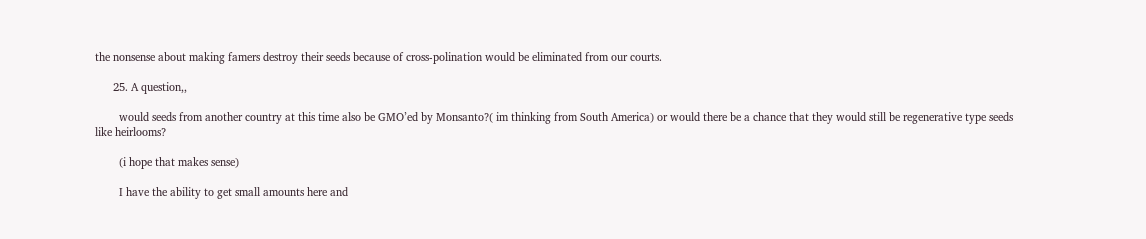the nonsense about making famers destroy their seeds because of cross-polination would be eliminated from our courts.

      25. A question,,

        would seeds from another country at this time also be GMO’ed by Monsanto?( im thinking from South America) or would there be a chance that they would still be regenerative type seeds like heirlooms?

        (i hope that makes sense)

        I have the ability to get small amounts here and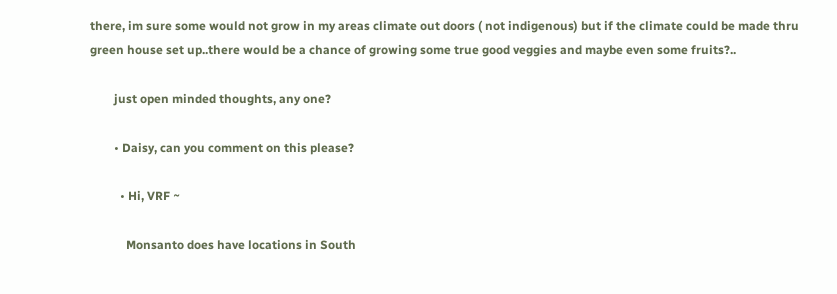there, im sure some would not grow in my areas climate out doors ( not indigenous) but if the climate could be made thru green house set up..there would be a chance of growing some true good veggies and maybe even some fruits?..

        just open minded thoughts, any one?

        • Daisy, can you comment on this please?

          • Hi, VRF ~

            Monsanto does have locations in South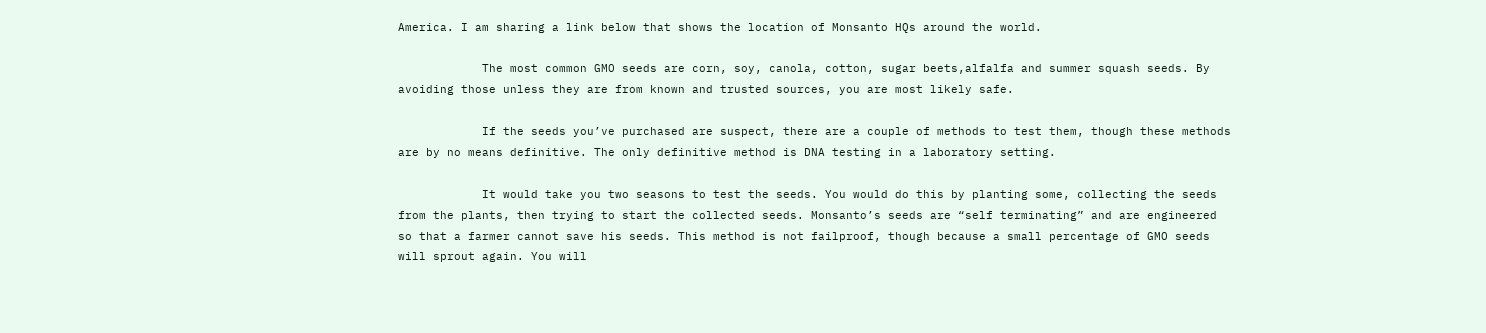America. I am sharing a link below that shows the location of Monsanto HQs around the world.

            The most common GMO seeds are corn, soy, canola, cotton, sugar beets,alfalfa and summer squash seeds. By avoiding those unless they are from known and trusted sources, you are most likely safe.

            If the seeds you’ve purchased are suspect, there are a couple of methods to test them, though these methods are by no means definitive. The only definitive method is DNA testing in a laboratory setting.

            It would take you two seasons to test the seeds. You would do this by planting some, collecting the seeds from the plants, then trying to start the collected seeds. Monsanto’s seeds are “self terminating” and are engineered so that a farmer cannot save his seeds. This method is not failproof, though because a small percentage of GMO seeds will sprout again. You will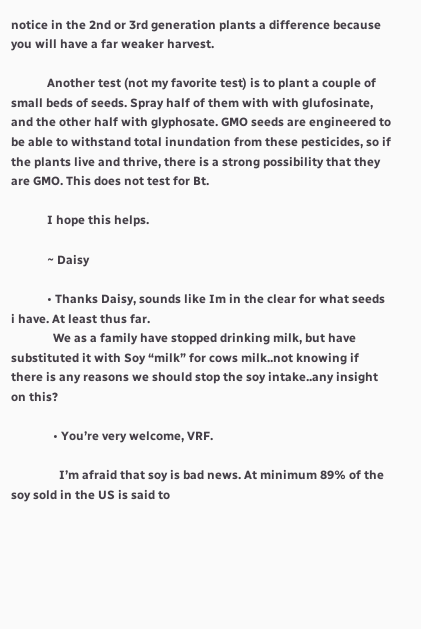notice in the 2nd or 3rd generation plants a difference because you will have a far weaker harvest.

            Another test (not my favorite test) is to plant a couple of small beds of seeds. Spray half of them with with glufosinate, and the other half with glyphosate. GMO seeds are engineered to be able to withstand total inundation from these pesticides, so if the plants live and thrive, there is a strong possibility that they are GMO. This does not test for Bt.

            I hope this helps.

            ~ Daisy

            • Thanks Daisy, sounds like Im in the clear for what seeds i have. At least thus far.
              We as a family have stopped drinking milk, but have substituted it with Soy “milk” for cows milk..not knowing if there is any reasons we should stop the soy intake..any insight on this?

              • You’re very welcome, VRF.

                I’m afraid that soy is bad news. At minimum 89% of the soy sold in the US is said to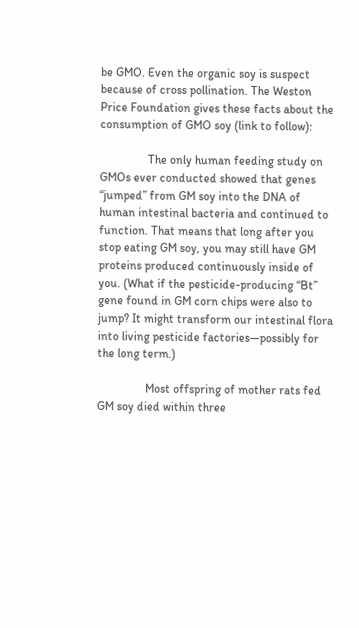be GMO. Even the organic soy is suspect because of cross pollination. The Weston Price Foundation gives these facts about the consumption of GMO soy (link to follow):

                The only human feeding study on GMOs ever conducted showed that genes “jumped” from GM soy into the DNA of human intestinal bacteria and continued to function. That means that long after you stop eating GM soy, you may still have GM proteins produced continuously inside of you. (What if the pesticide-producing “Bt” gene found in GM corn chips were also to jump? It might transform our intestinal flora into living pesticide factories—possibly for the long term.)

                Most offspring of mother rats fed GM soy died within three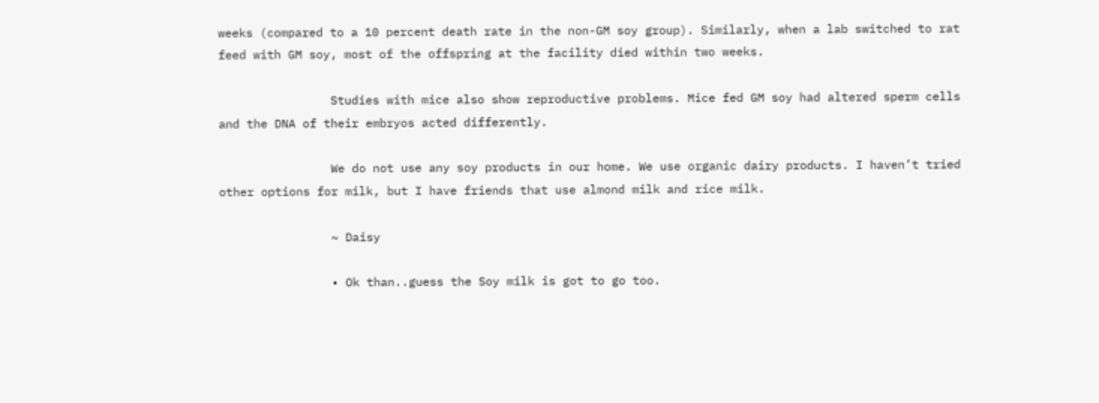weeks (compared to a 10 percent death rate in the non-GM soy group). Similarly, when a lab switched to rat feed with GM soy, most of the offspring at the facility died within two weeks.

                Studies with mice also show reproductive problems. Mice fed GM soy had altered sperm cells and the DNA of their embryos acted differently.

                We do not use any soy products in our home. We use organic dairy products. I haven’t tried other options for milk, but I have friends that use almond milk and rice milk.

                ~ Daisy

                • Ok than..guess the Soy milk is got to go too.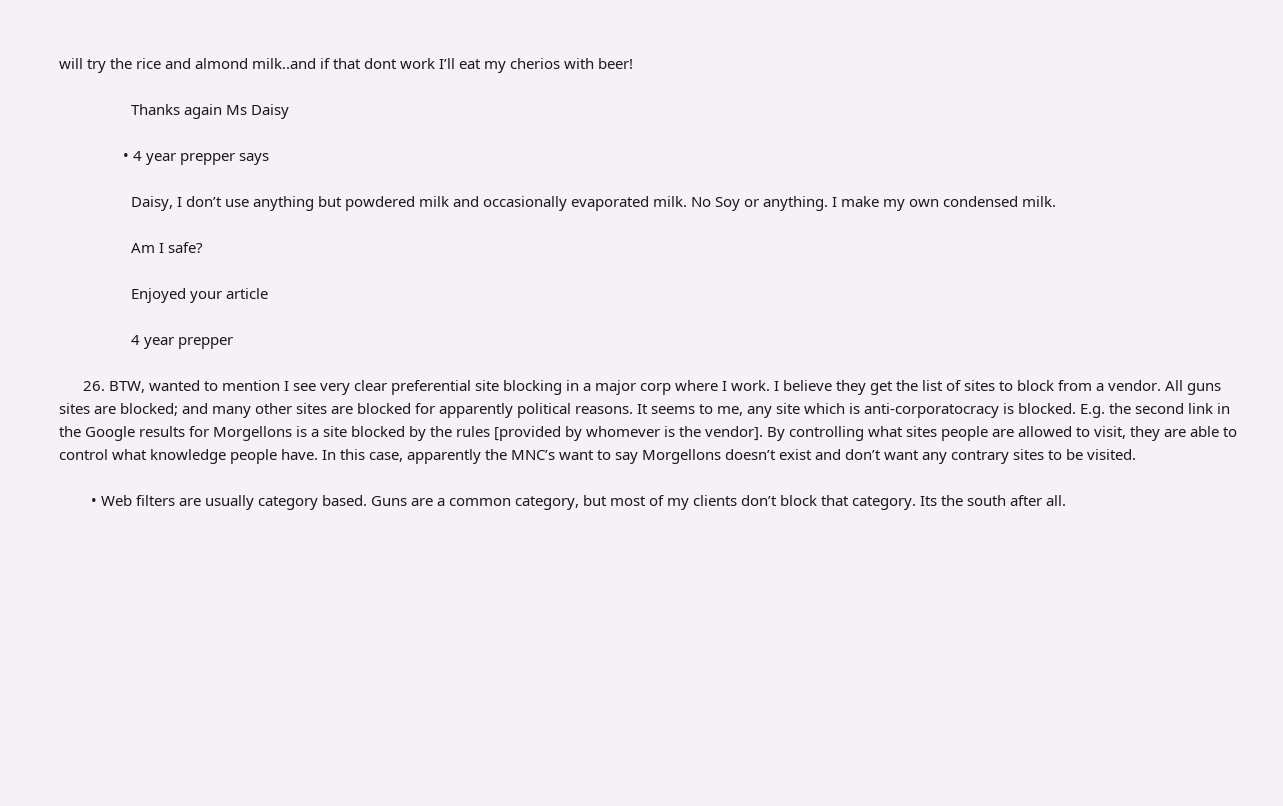will try the rice and almond milk..and if that dont work I’ll eat my cherios with beer!

                  Thanks again Ms Daisy

                • 4 year prepper says

                  Daisy, I don’t use anything but powdered milk and occasionally evaporated milk. No Soy or anything. I make my own condensed milk.

                  Am I safe?

                  Enjoyed your article

                  4 year prepper

      26. BTW, wanted to mention I see very clear preferential site blocking in a major corp where I work. I believe they get the list of sites to block from a vendor. All guns sites are blocked; and many other sites are blocked for apparently political reasons. It seems to me, any site which is anti-corporatocracy is blocked. E.g. the second link in the Google results for Morgellons is a site blocked by the rules [provided by whomever is the vendor]. By controlling what sites people are allowed to visit, they are able to control what knowledge people have. In this case, apparently the MNC’s want to say Morgellons doesn’t exist and don’t want any contrary sites to be visited.

        • Web filters are usually category based. Guns are a common category, but most of my clients don’t block that category. Its the south after all.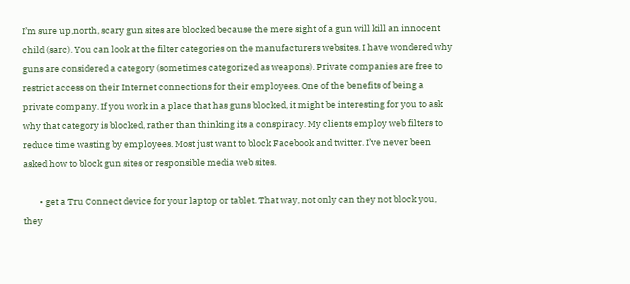I’m sure up,north, scary gun sites are blocked because the mere sight of a gun will kill an innocent child (sarc). You can look at the filter categories on the manufacturers websites. I have wondered why guns are considered a category (sometimes categorized as weapons). Private companies are free to restrict access on their Internet connections for their employees. One of the benefits of being a private company. If you work in a place that has guns blocked, it might be interesting for you to ask why that category is blocked, rather than thinking its a conspiracy. My clients employ web filters to reduce time wasting by employees. Most just want to block Facebook and twitter. I’ve never been asked how to block gun sites or responsible media web sites.

        • get a Tru Connect device for your laptop or tablet. That way, not only can they not block you, they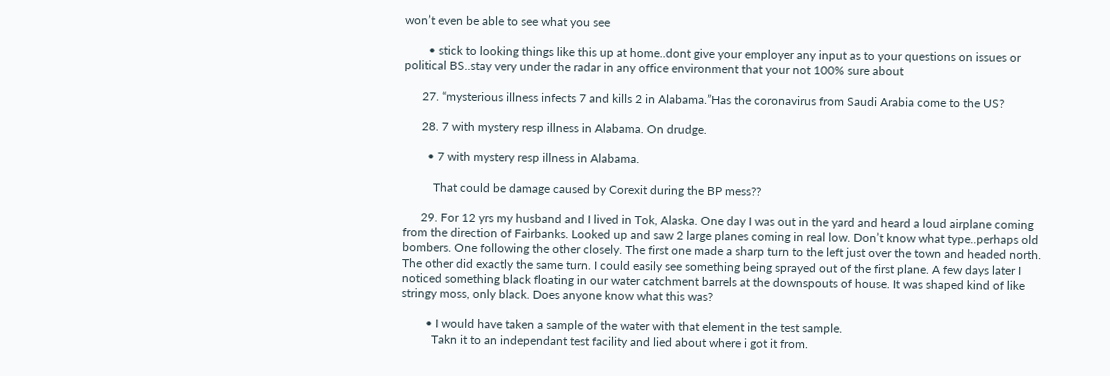won’t even be able to see what you see

        • stick to looking things like this up at home..dont give your employer any input as to your questions on issues or political BS..stay very under the radar in any office environment that your not 100% sure about

      27. “mysterious illness infects 7 and kills 2 in Alabama.”Has the coronavirus from Saudi Arabia come to the US?

      28. 7 with mystery resp illness in Alabama. On drudge.

        • 7 with mystery resp illness in Alabama.

          That could be damage caused by Corexit during the BP mess??

      29. For 12 yrs my husband and I lived in Tok, Alaska. One day I was out in the yard and heard a loud airplane coming from the direction of Fairbanks. Looked up and saw 2 large planes coming in real low. Don’t know what type..perhaps old bombers. One following the other closely. The first one made a sharp turn to the left just over the town and headed north. The other did exactly the same turn. I could easily see something being sprayed out of the first plane. A few days later I noticed something black floating in our water catchment barrels at the downspouts of house. It was shaped kind of like stringy moss, only black. Does anyone know what this was?

        • I would have taken a sample of the water with that element in the test sample.
          Takn it to an independant test facility and lied about where i got it from.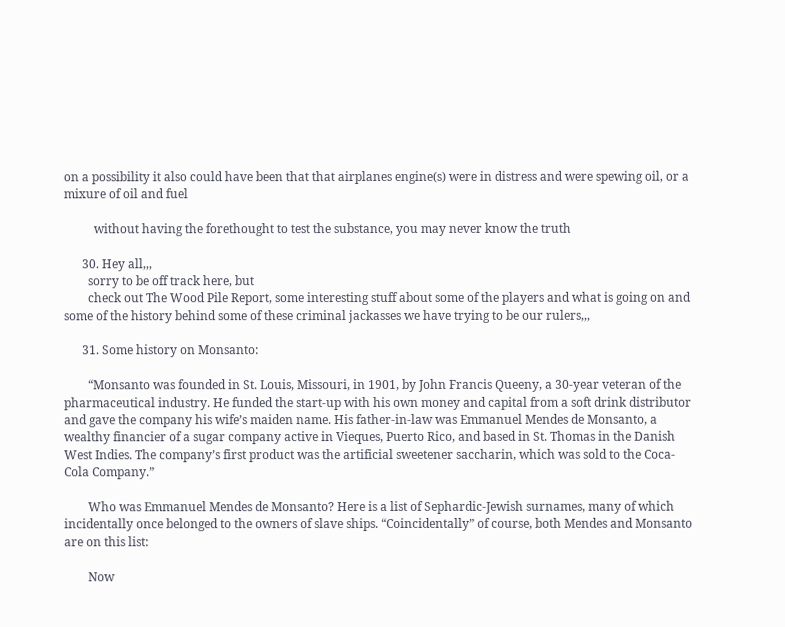on a possibility it also could have been that that airplanes engine(s) were in distress and were spewing oil, or a mixure of oil and fuel

          without having the forethought to test the substance, you may never know the truth

      30. Hey all,,,
        sorry to be off track here, but
        check out The Wood Pile Report, some interesting stuff about some of the players and what is going on and some of the history behind some of these criminal jackasses we have trying to be our rulers,,,

      31. Some history on Monsanto:

        “Monsanto was founded in St. Louis, Missouri, in 1901, by John Francis Queeny, a 30‑year veteran of the pharmaceutical industry. He funded the start-up with his own money and capital from a soft drink distributor and gave the company his wife’s maiden name. His father-in-law was Emmanuel Mendes de Monsanto, a wealthy financier of a sugar company active in Vieques, Puerto Rico, and based in St. Thomas in the Danish West Indies. The company’s first product was the artificial sweetener saccharin, which was sold to the Coca-Cola Company.”

        Who was Emmanuel Mendes de Monsanto? Here is a list of Sephardic-Jewish surnames, many of which incidentally once belonged to the owners of slave ships. “Coincidentally” of course, both Mendes and Monsanto are on this list:

        Now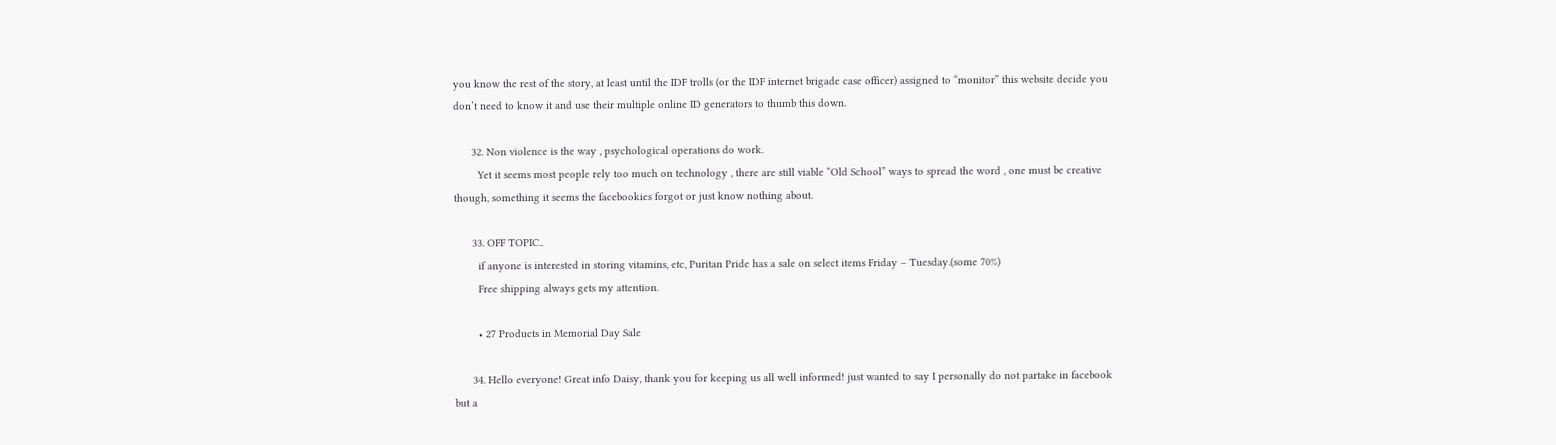you know the rest of the story, at least until the IDF trolls (or the IDF internet brigade case officer) assigned to “monitor” this website decide you don’t need to know it and use their multiple online ID generators to thumb this down.

      32. Non violence is the way , psychological operations do work.
        Yet it seems most people rely too much on technology , there are still viable “Old School” ways to spread the word , one must be creative though, something it seems the facebookies forgot or just know nothing about.

      33. OFF TOPIC..
        if anyone is interested in storing vitamins, etc, Puritan Pride has a sale on select items Friday – Tuesday.(some 70%)
        Free shipping always gets my attention.

        • 27 Products in Memorial Day Sale

      34. Hello everyone! Great info Daisy, thank you for keeping us all well informed! just wanted to say I personally do not partake in facebook but a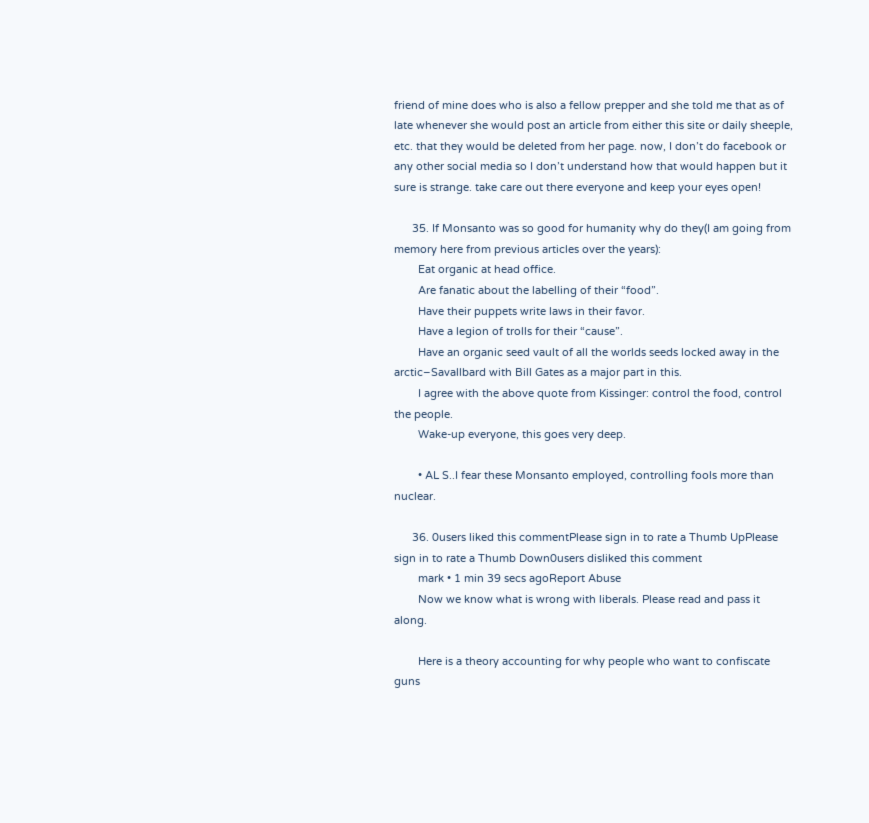friend of mine does who is also a fellow prepper and she told me that as of late whenever she would post an article from either this site or daily sheeple, etc. that they would be deleted from her page. now, I don’t do facebook or any other social media so I don’t understand how that would happen but it sure is strange. take care out there everyone and keep your eyes open!

      35. If Monsanto was so good for humanity why do they(I am going from memory here from previous articles over the years):
        Eat organic at head office.
        Are fanatic about the labelling of their “food”.
        Have their puppets write laws in their favor.
        Have a legion of trolls for their “cause”.
        Have an organic seed vault of all the worlds seeds locked away in the arctic–Savallbard with Bill Gates as a major part in this.
        I agree with the above quote from Kissinger: control the food, control the people.
        Wake-up everyone, this goes very deep.

        • AL S..I fear these Monsanto employed, controlling fools more than nuclear.

      36. 0users liked this commentPlease sign in to rate a Thumb UpPlease sign in to rate a Thumb Down0users disliked this comment
        mark • 1 min 39 secs agoReport Abuse
        Now we know what is wrong with liberals. Please read and pass it along.

        Here is a theory accounting for why people who want to confiscate guns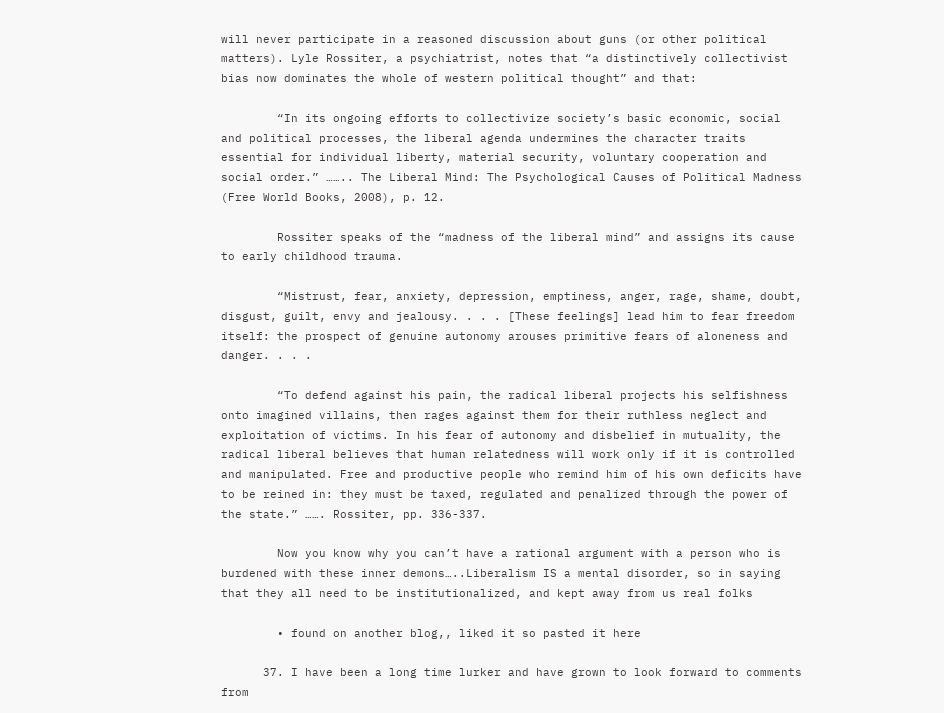will never participate in a reasoned discussion about guns (or other political matters). Lyle Rossiter, a psychiatrist, notes that “a distinctively collectivist bias now dominates the whole of western political thought” and that:

        “In its ongoing efforts to collectivize society’s basic economic, social and political processes, the liberal agenda undermines the character traits essential for individual liberty, material security, voluntary cooperation and social order.” …….. The Liberal Mind: The Psychological Causes of Political Madness (Free World Books, 2008), p. 12.

        Rossiter speaks of the “madness of the liberal mind” and assigns its cause to early childhood trauma.

        “Mistrust, fear, anxiety, depression, emptiness, anger, rage, shame, doubt, disgust, guilt, envy and jealousy. . . . [These feelings] lead him to fear freedom itself: the prospect of genuine autonomy arouses primitive fears of aloneness and danger. . . .

        “To defend against his pain, the radical liberal projects his selfishness onto imagined villains, then rages against them for their ruthless neglect and exploitation of victims. In his fear of autonomy and disbelief in mutuality, the radical liberal believes that human relatedness will work only if it is controlled and manipulated. Free and productive people who remind him of his own deficits have to be reined in: they must be taxed, regulated and penalized through the power of the state.” ……. Rossiter, pp. 336-337.

        Now you know why you can’t have a rational argument with a person who is burdened with these inner demons…..Liberalism IS a mental disorder, so in saying that they all need to be institutionalized, and kept away from us real folks

        • found on another blog,, liked it so pasted it here

      37. I have been a long time lurker and have grown to look forward to comments from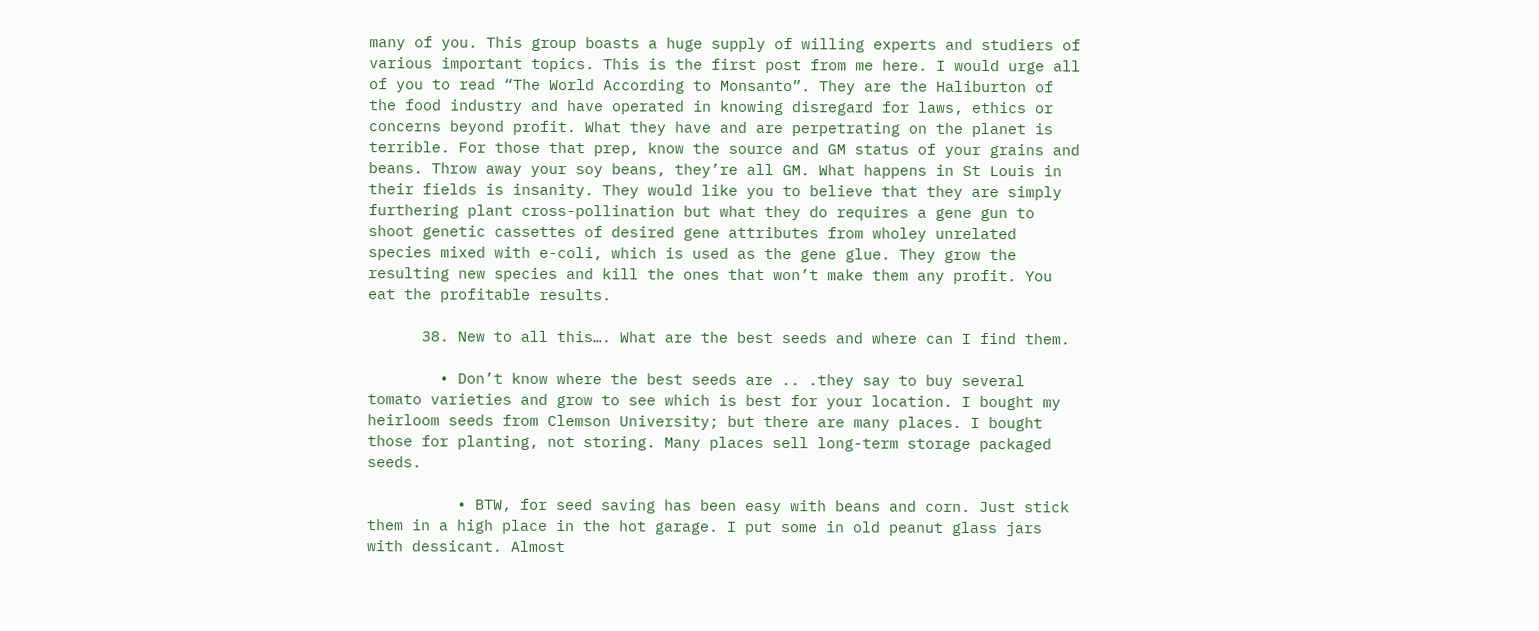many of you. This group boasts a huge supply of willing experts and studiers of various important topics. This is the first post from me here. I would urge all of you to read “The World According to Monsanto”. They are the Haliburton of the food industry and have operated in knowing disregard for laws, ethics or concerns beyond profit. What they have and are perpetrating on the planet is terrible. For those that prep, know the source and GM status of your grains and beans. Throw away your soy beans, they’re all GM. What happens in St Louis in their fields is insanity. They would like you to believe that they are simply furthering plant cross-pollination but what they do requires a gene gun to shoot genetic cassettes of desired gene attributes from wholey unrelated species mixed with e-coli, which is used as the gene glue. They grow the resulting new species and kill the ones that won’t make them any profit. You eat the profitable results.

      38. New to all this…. What are the best seeds and where can I find them.

        • Don’t know where the best seeds are .. .they say to buy several tomato varieties and grow to see which is best for your location. I bought my heirloom seeds from Clemson University; but there are many places. I bought those for planting, not storing. Many places sell long-term storage packaged seeds.

          • BTW, for seed saving has been easy with beans and corn. Just stick them in a high place in the hot garage. I put some in old peanut glass jars with dessicant. Almost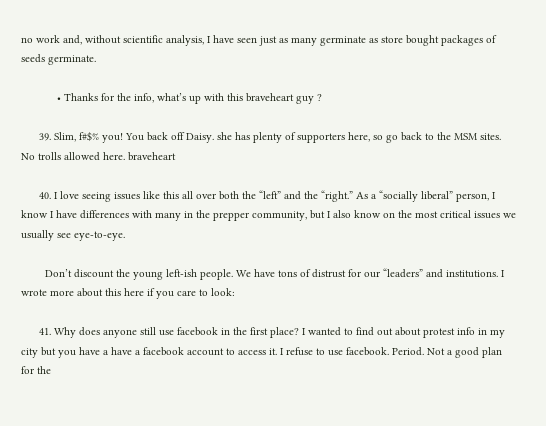no work and, without scientific analysis, I have seen just as many germinate as store bought packages of seeds germinate.

            • Thanks for the info, what’s up with this braveheart guy ?

      39. Slim, f#$% you! You back off Daisy. she has plenty of supporters here, so go back to the MSM sites. No trolls allowed here. braveheart

      40. I love seeing issues like this all over both the “left” and the “right.” As a “socially liberal” person, I know I have differences with many in the prepper community, but I also know on the most critical issues we usually see eye-to-eye.

        Don’t discount the young left-ish people. We have tons of distrust for our “leaders” and institutions. I wrote more about this here if you care to look:

      41. Why does anyone still use facebook in the first place? I wanted to find out about protest info in my city but you have a have a facebook account to access it. I refuse to use facebook. Period. Not a good plan for the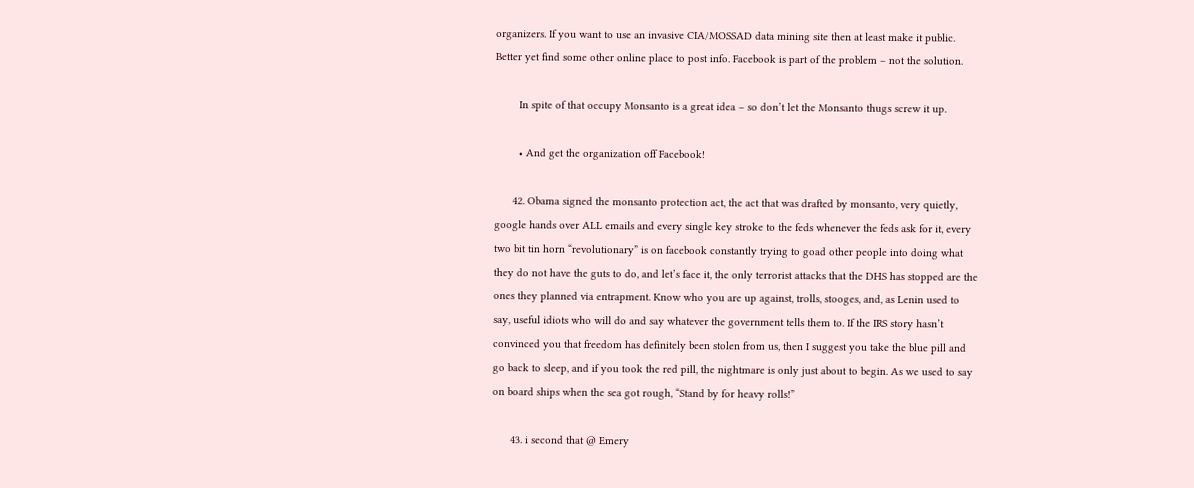organizers. If you want to use an invasive CIA/MOSSAD data mining site then at least make it public. Better yet find some other online place to post info. Facebook is part of the problem – not the solution.

        In spite of that occupy Monsanto is a great idea – so don’t let the Monsanto thugs screw it up.

        • And get the organization off Facebook!

      42. Obama signed the monsanto protection act, the act that was drafted by monsanto, very quietly, google hands over ALL emails and every single key stroke to the feds whenever the feds ask for it, every two bit tin horn “revolutionary” is on facebook constantly trying to goad other people into doing what they do not have the guts to do, and let’s face it, the only terrorist attacks that the DHS has stopped are the ones they planned via entrapment. Know who you are up against, trolls, stooges, and, as Lenin used to say, useful idiots who will do and say whatever the government tells them to. If the IRS story hasn’t convinced you that freedom has definitely been stolen from us, then I suggest you take the blue pill and go back to sleep, and if you took the red pill, the nightmare is only just about to begin. As we used to say on board ships when the sea got rough, “Stand by for heavy rolls!”

      43. i second that @ Emery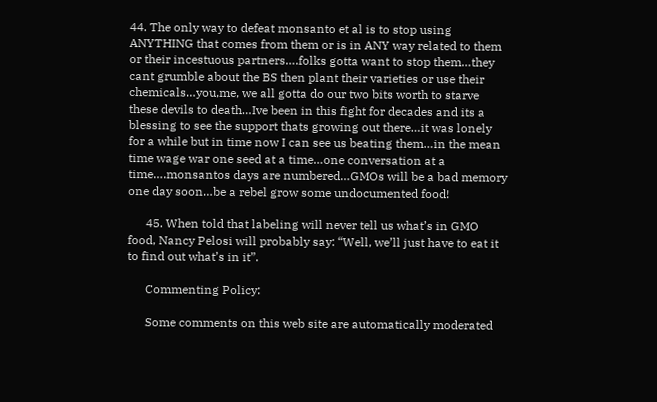44. The only way to defeat monsanto et al is to stop using ANYTHING that comes from them or is in ANY way related to them or their incestuous partners….folks gotta want to stop them…they cant grumble about the BS then plant their varieties or use their chemicals…you,me, we all gotta do our two bits worth to starve these devils to death…Ive been in this fight for decades and its a blessing to see the support thats growing out there…it was lonely for a while but in time now I can see us beating them…in the mean time wage war one seed at a time…one conversation at a time….monsantos days are numbered…GMOs will be a bad memory one day soon…be a rebel grow some undocumented food!

      45. When told that labeling will never tell us what’s in GMO food, Nancy Pelosi will probably say: “Well, we’ll just have to eat it to find out what’s in it”.

      Commenting Policy:

      Some comments on this web site are automatically moderated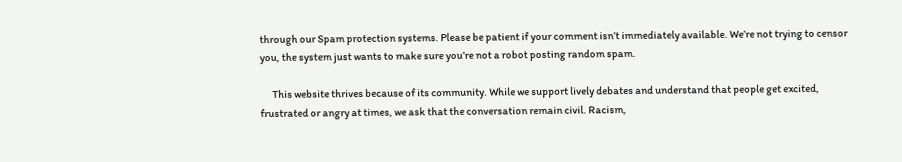through our Spam protection systems. Please be patient if your comment isn’t immediately available. We’re not trying to censor you, the system just wants to make sure you’re not a robot posting random spam.

      This website thrives because of its community. While we support lively debates and understand that people get excited, frustrated or angry at times, we ask that the conversation remain civil. Racism,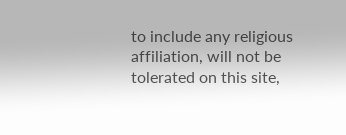to include any religious affiliation, will not be tolerated on this site,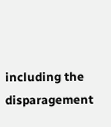including the disparagement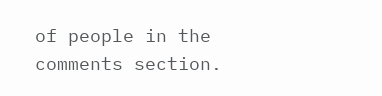of people in the comments section.